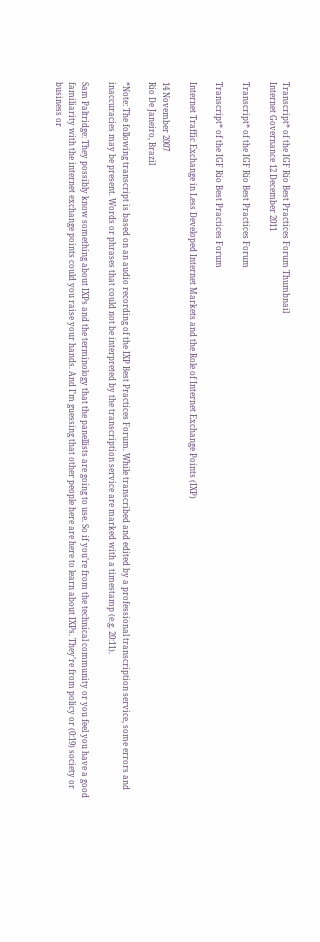Transcript* of the IGF Rio Best Practices Forum Thumbnail
Internet Governance 12 December 2011

Transcript* of the IGF Rio Best Practices Forum

Transcript* of the IGF Rio Best Practices Forum

Internet Traffic Exchange in Less Developed Internet Markets and the Role of Internet Exchange Points (IXP)

14 November 2007
Rio De Janeiro, Brazil

*Note: The following transcript is based on an audio recording of the IXP Best Practices Forum. While transcribed and edited by a professional transcription service, some errors and inaccuracies may be present. Words or phrases that could not be interpreted by the transcription service are marked with a timestamp (e.g. 20:11).

Sam Paltridge: They possibly know something about IXPs and the terminology that the panellists are going to use. So if you’re from the technical community or you feel you have a good familiarity with the internet exchange points could you raise your hands. And I’m guessing that other people here are here to learn about IXPs. They’re from policy or (0:19) society or business or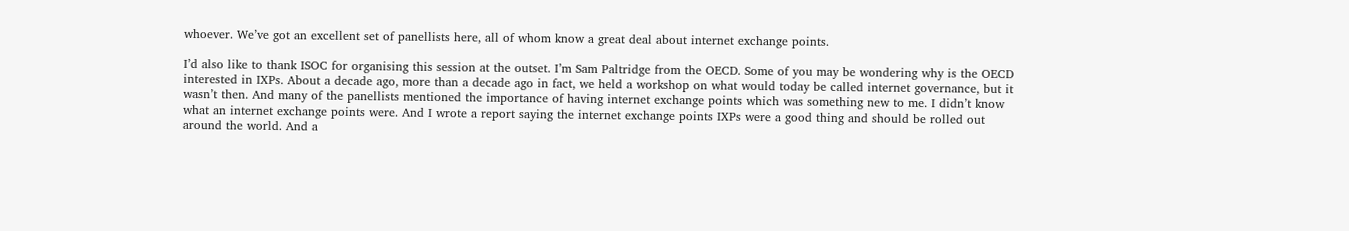whoever. We’ve got an excellent set of panellists here, all of whom know a great deal about internet exchange points.

I’d also like to thank ISOC for organising this session at the outset. I’m Sam Paltridge from the OECD. Some of you may be wondering why is the OECD interested in IXPs. About a decade ago, more than a decade ago in fact, we held a workshop on what would today be called internet governance, but it wasn’t then. And many of the panellists mentioned the importance of having internet exchange points which was something new to me. I didn’t know what an internet exchange points were. And I wrote a report saying the internet exchange points IXPs were a good thing and should be rolled out around the world. And a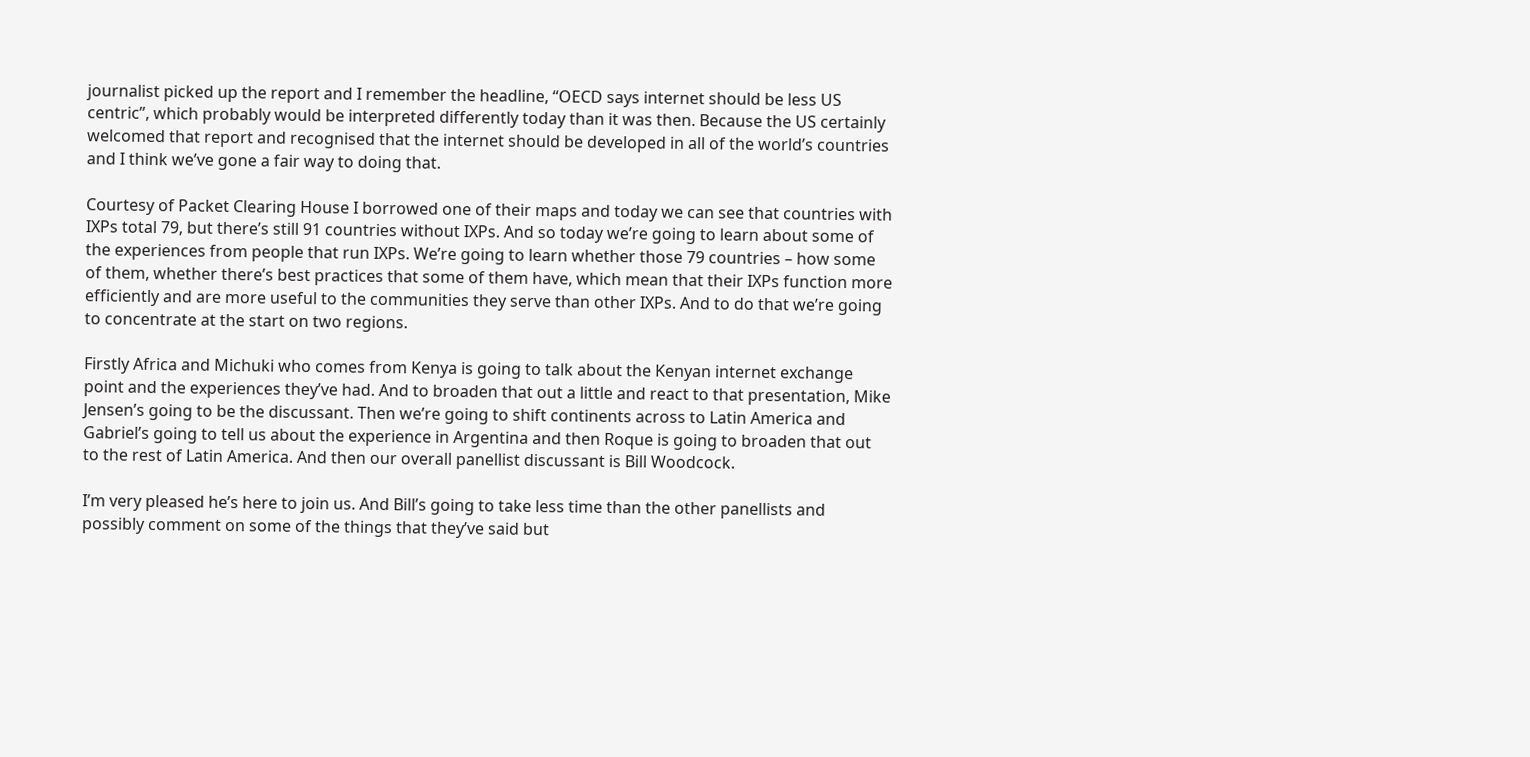journalist picked up the report and I remember the headline, “OECD says internet should be less US centric”, which probably would be interpreted differently today than it was then. Because the US certainly welcomed that report and recognised that the internet should be developed in all of the world’s countries and I think we’ve gone a fair way to doing that.

Courtesy of Packet Clearing House I borrowed one of their maps and today we can see that countries with IXPs total 79, but there’s still 91 countries without IXPs. And so today we’re going to learn about some of the experiences from people that run IXPs. We’re going to learn whether those 79 countries – how some of them, whether there’s best practices that some of them have, which mean that their IXPs function more efficiently and are more useful to the communities they serve than other IXPs. And to do that we’re going to concentrate at the start on two regions.

Firstly Africa and Michuki who comes from Kenya is going to talk about the Kenyan internet exchange point and the experiences they’ve had. And to broaden that out a little and react to that presentation, Mike Jensen’s going to be the discussant. Then we’re going to shift continents across to Latin America and Gabriel’s going to tell us about the experience in Argentina and then Roque is going to broaden that out to the rest of Latin America. And then our overall panellist discussant is Bill Woodcock.

I’m very pleased he’s here to join us. And Bill’s going to take less time than the other panellists and possibly comment on some of the things that they’ve said but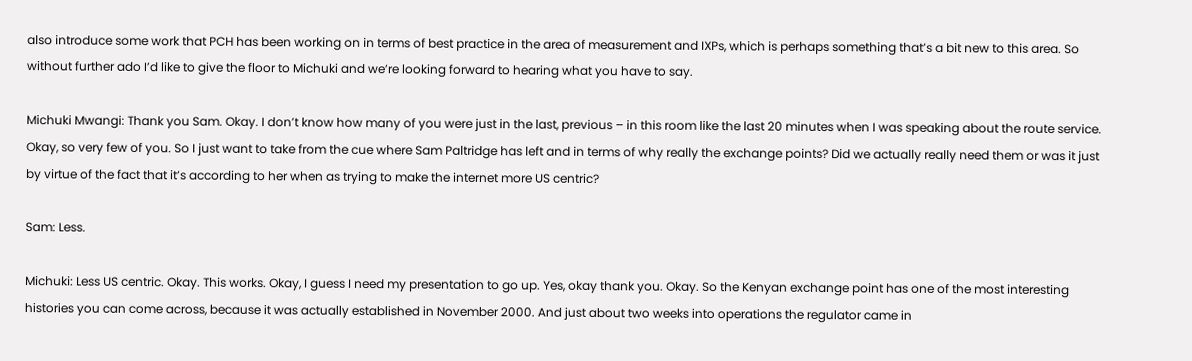also introduce some work that PCH has been working on in terms of best practice in the area of measurement and IXPs, which is perhaps something that’s a bit new to this area. So without further ado I’d like to give the floor to Michuki and we’re looking forward to hearing what you have to say.

Michuki Mwangi: Thank you Sam. Okay. I don’t know how many of you were just in the last, previous – in this room like the last 20 minutes when I was speaking about the route service. Okay, so very few of you. So I just want to take from the cue where Sam Paltridge has left and in terms of why really the exchange points? Did we actually really need them or was it just by virtue of the fact that it’s according to her when as trying to make the internet more US centric?

Sam: Less.

Michuki: Less US centric. Okay. This works. Okay, I guess I need my presentation to go up. Yes, okay thank you. Okay. So the Kenyan exchange point has one of the most interesting histories you can come across, because it was actually established in November 2000. And just about two weeks into operations the regulator came in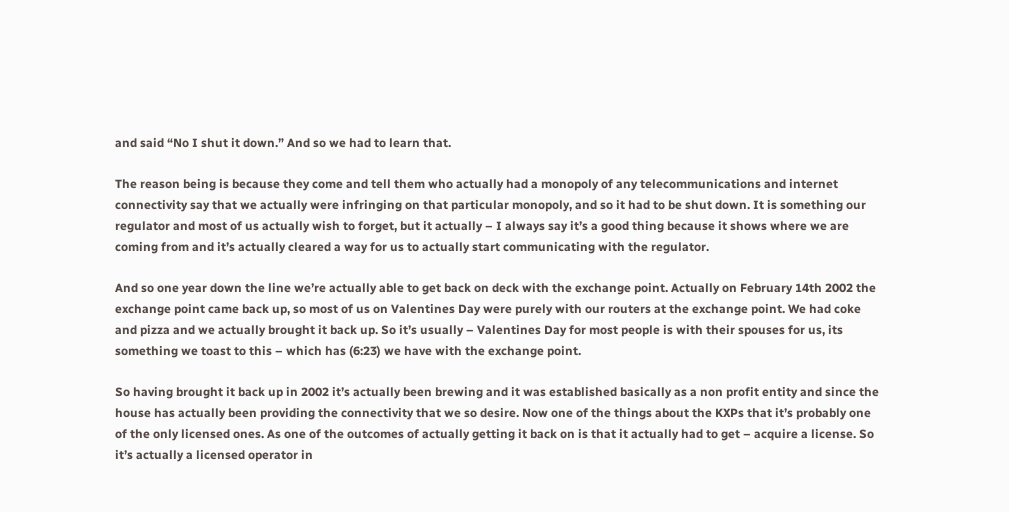and said “No I shut it down.” And so we had to learn that.

The reason being is because they come and tell them who actually had a monopoly of any telecommunications and internet connectivity say that we actually were infringing on that particular monopoly, and so it had to be shut down. It is something our regulator and most of us actually wish to forget, but it actually – I always say it’s a good thing because it shows where we are coming from and it’s actually cleared a way for us to actually start communicating with the regulator.

And so one year down the line we’re actually able to get back on deck with the exchange point. Actually on February 14th 2002 the exchange point came back up, so most of us on Valentines Day were purely with our routers at the exchange point. We had coke and pizza and we actually brought it back up. So it’s usually – Valentines Day for most people is with their spouses for us, its something we toast to this – which has (6:23) we have with the exchange point.

So having brought it back up in 2002 it’s actually been brewing and it was established basically as a non profit entity and since the house has actually been providing the connectivity that we so desire. Now one of the things about the KXPs that it’s probably one of the only licensed ones. As one of the outcomes of actually getting it back on is that it actually had to get – acquire a license. So it’s actually a licensed operator in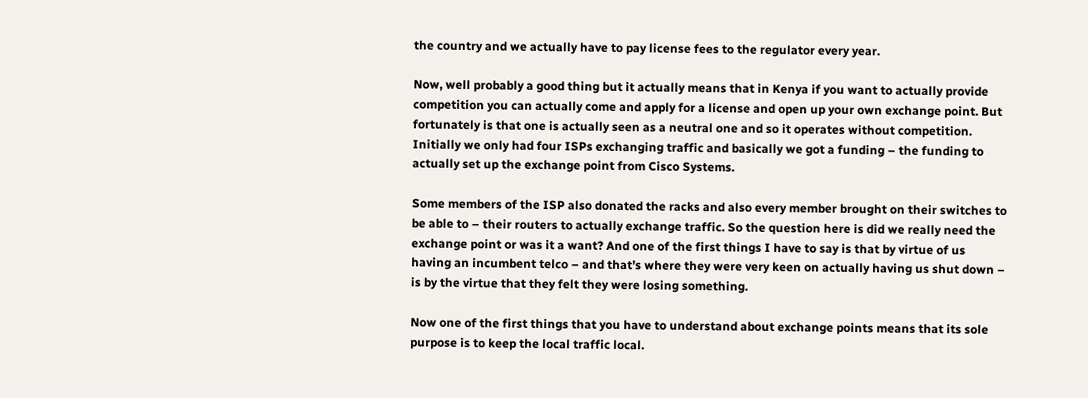the country and we actually have to pay license fees to the regulator every year.

Now, well probably a good thing but it actually means that in Kenya if you want to actually provide competition you can actually come and apply for a license and open up your own exchange point. But fortunately is that one is actually seen as a neutral one and so it operates without competition. Initially we only had four ISPs exchanging traffic and basically we got a funding – the funding to actually set up the exchange point from Cisco Systems.

Some members of the ISP also donated the racks and also every member brought on their switches to be able to – their routers to actually exchange traffic. So the question here is did we really need the exchange point or was it a want? And one of the first things I have to say is that by virtue of us having an incumbent telco – and that’s where they were very keen on actually having us shut down – is by the virtue that they felt they were losing something.

Now one of the first things that you have to understand about exchange points means that its sole purpose is to keep the local traffic local.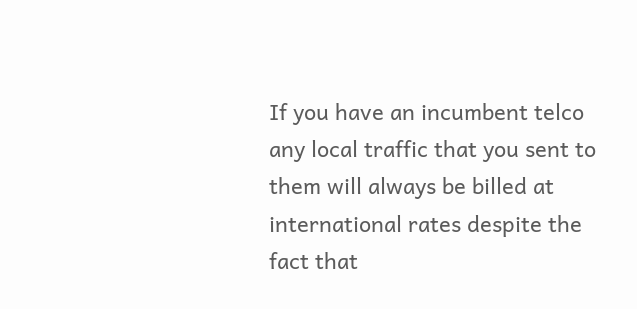If you have an incumbent telco any local traffic that you sent to them will always be billed at international rates despite the fact that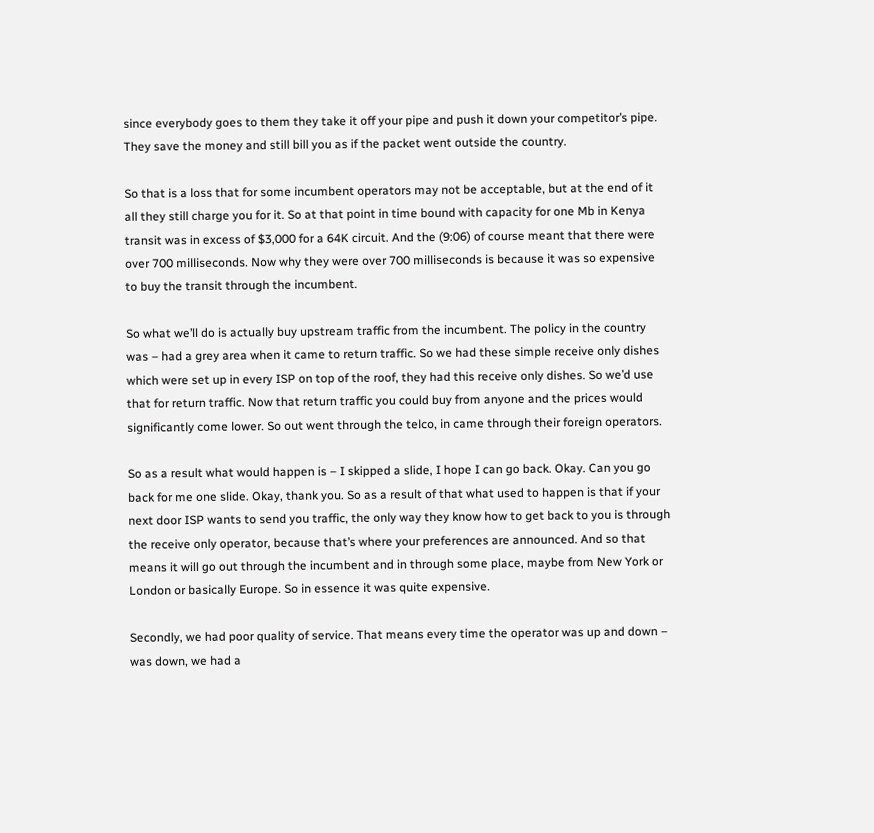since everybody goes to them they take it off your pipe and push it down your competitor’s pipe. They save the money and still bill you as if the packet went outside the country.

So that is a loss that for some incumbent operators may not be acceptable, but at the end of it all they still charge you for it. So at that point in time bound with capacity for one Mb in Kenya transit was in excess of $3,000 for a 64K circuit. And the (9:06) of course meant that there were over 700 milliseconds. Now why they were over 700 milliseconds is because it was so expensive to buy the transit through the incumbent.

So what we’ll do is actually buy upstream traffic from the incumbent. The policy in the country was – had a grey area when it came to return traffic. So we had these simple receive only dishes which were set up in every ISP on top of the roof, they had this receive only dishes. So we’d use that for return traffic. Now that return traffic you could buy from anyone and the prices would significantly come lower. So out went through the telco, in came through their foreign operators.

So as a result what would happen is – I skipped a slide, I hope I can go back. Okay. Can you go back for me one slide. Okay, thank you. So as a result of that what used to happen is that if your next door ISP wants to send you traffic, the only way they know how to get back to you is through the receive only operator, because that’s where your preferences are announced. And so that means it will go out through the incumbent and in through some place, maybe from New York or London or basically Europe. So in essence it was quite expensive.

Secondly, we had poor quality of service. That means every time the operator was up and down – was down, we had a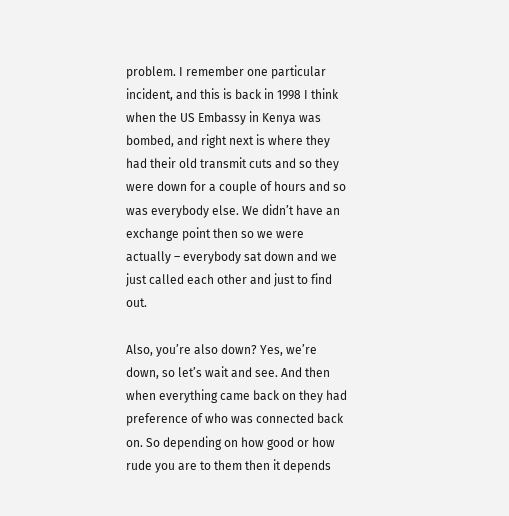problem. I remember one particular incident, and this is back in 1998 I think when the US Embassy in Kenya was bombed, and right next is where they had their old transmit cuts and so they were down for a couple of hours and so was everybody else. We didn’t have an exchange point then so we were actually – everybody sat down and we just called each other and just to find out.

Also, you’re also down? Yes, we’re down, so let’s wait and see. And then when everything came back on they had preference of who was connected back on. So depending on how good or how rude you are to them then it depends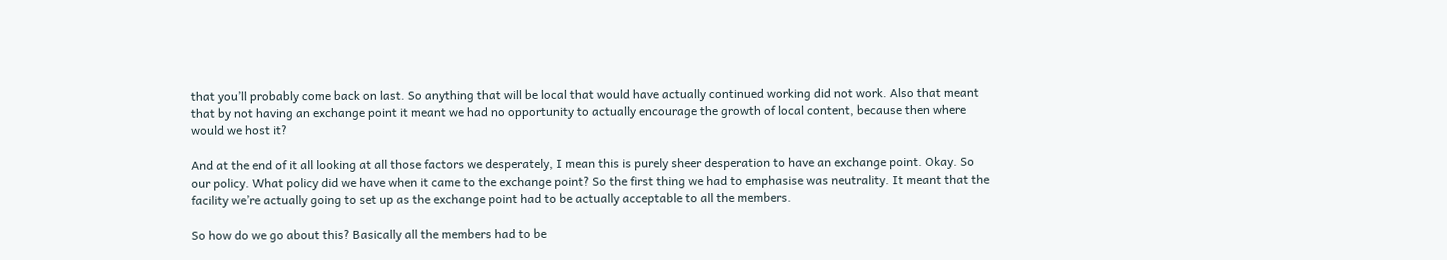that you’ll probably come back on last. So anything that will be local that would have actually continued working did not work. Also that meant that by not having an exchange point it meant we had no opportunity to actually encourage the growth of local content, because then where would we host it?

And at the end of it all looking at all those factors we desperately, I mean this is purely sheer desperation to have an exchange point. Okay. So our policy. What policy did we have when it came to the exchange point? So the first thing we had to emphasise was neutrality. It meant that the facility we’re actually going to set up as the exchange point had to be actually acceptable to all the members.

So how do we go about this? Basically all the members had to be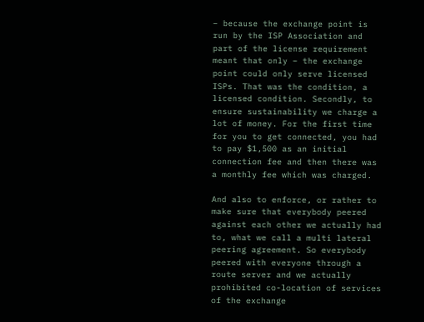– because the exchange point is run by the ISP Association and part of the license requirement meant that only – the exchange point could only serve licensed ISPs. That was the condition, a licensed condition. Secondly, to ensure sustainability we charge a lot of money. For the first time for you to get connected, you had to pay $1,500 as an initial connection fee and then there was a monthly fee which was charged.

And also to enforce, or rather to make sure that everybody peered against each other we actually had to, what we call a multi lateral peering agreement. So everybody peered with everyone through a route server and we actually prohibited co-location of services of the exchange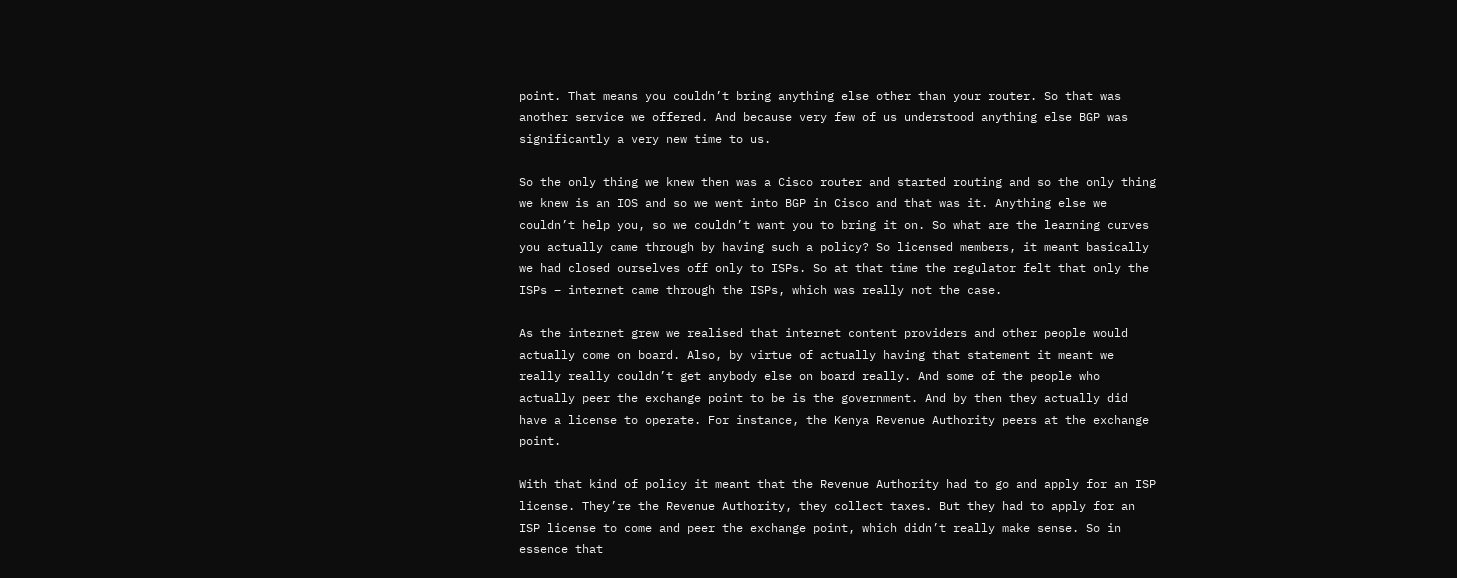point. That means you couldn’t bring anything else other than your router. So that was another service we offered. And because very few of us understood anything else BGP was significantly a very new time to us.

So the only thing we knew then was a Cisco router and started routing and so the only thing we knew is an IOS and so we went into BGP in Cisco and that was it. Anything else we couldn’t help you, so we couldn’t want you to bring it on. So what are the learning curves you actually came through by having such a policy? So licensed members, it meant basically we had closed ourselves off only to ISPs. So at that time the regulator felt that only the ISPs – internet came through the ISPs, which was really not the case.

As the internet grew we realised that internet content providers and other people would actually come on board. Also, by virtue of actually having that statement it meant we really really couldn’t get anybody else on board really. And some of the people who actually peer the exchange point to be is the government. And by then they actually did have a license to operate. For instance, the Kenya Revenue Authority peers at the exchange point.

With that kind of policy it meant that the Revenue Authority had to go and apply for an ISP license. They’re the Revenue Authority, they collect taxes. But they had to apply for an ISP license to come and peer the exchange point, which didn’t really make sense. So in essence that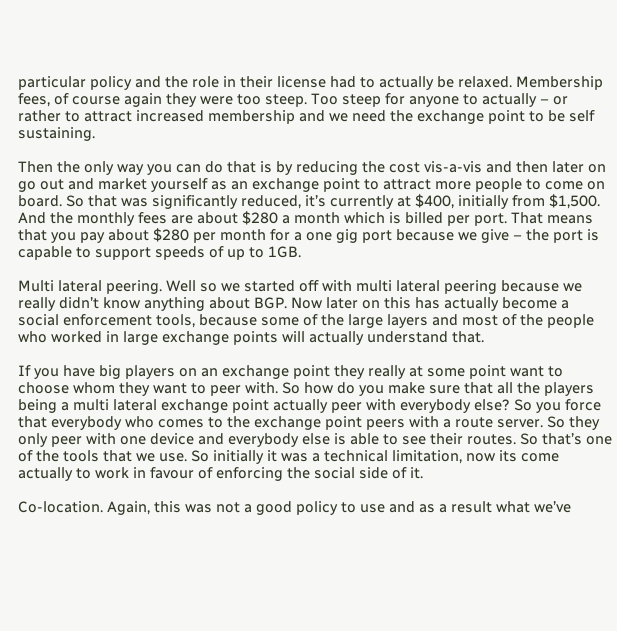particular policy and the role in their license had to actually be relaxed. Membership fees, of course again they were too steep. Too steep for anyone to actually – or rather to attract increased membership and we need the exchange point to be self sustaining.

Then the only way you can do that is by reducing the cost vis-a-vis and then later on go out and market yourself as an exchange point to attract more people to come on board. So that was significantly reduced, it’s currently at $400, initially from $1,500. And the monthly fees are about $280 a month which is billed per port. That means that you pay about $280 per month for a one gig port because we give – the port is capable to support speeds of up to 1GB.

Multi lateral peering. Well so we started off with multi lateral peering because we really didn’t know anything about BGP. Now later on this has actually become a social enforcement tools, because some of the large layers and most of the people who worked in large exchange points will actually understand that.

If you have big players on an exchange point they really at some point want to choose whom they want to peer with. So how do you make sure that all the players being a multi lateral exchange point actually peer with everybody else? So you force that everybody who comes to the exchange point peers with a route server. So they only peer with one device and everybody else is able to see their routes. So that’s one of the tools that we use. So initially it was a technical limitation, now its come actually to work in favour of enforcing the social side of it.

Co-location. Again, this was not a good policy to use and as a result what we’ve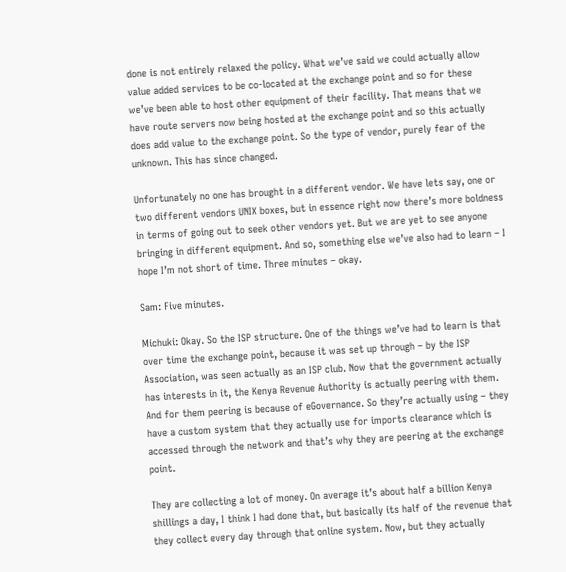done is not entirely relaxed the policy. What we’ve said we could actually allow value added services to be co-located at the exchange point and so for these we’ve been able to host other equipment of their facility. That means that we have route servers now being hosted at the exchange point and so this actually does add value to the exchange point. So the type of vendor, purely fear of the unknown. This has since changed.

Unfortunately no one has brought in a different vendor. We have lets say, one or two different vendors UNIX boxes, but in essence right now there’s more boldness in terms of going out to seek other vendors yet. But we are yet to see anyone bringing in different equipment. And so, something else we’ve also had to learn – I hope I’m not short of time. Three minutes – okay.

Sam: Five minutes.

Michuki: Okay. So the ISP structure. One of the things we’ve had to learn is that over time the exchange point, because it was set up through – by the ISP Association, was seen actually as an ISP club. Now that the government actually has interests in it, the Kenya Revenue Authority is actually peering with them. And for them peering is because of eGovernance. So they’re actually using – they have a custom system that they actually use for imports clearance which is accessed through the network and that’s why they are peering at the exchange point.

They are collecting a lot of money. On average it’s about half a billion Kenya shillings a day, I think I had done that, but basically its half of the revenue that they collect every day through that online system. Now, but they actually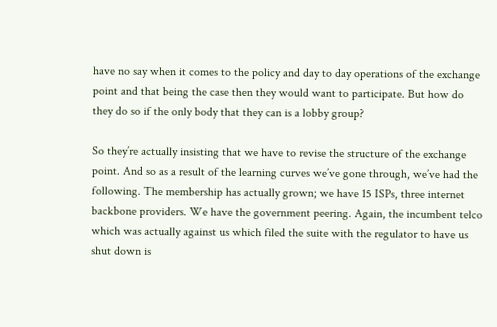have no say when it comes to the policy and day to day operations of the exchange point and that being the case then they would want to participate. But how do they do so if the only body that they can is a lobby group?

So they’re actually insisting that we have to revise the structure of the exchange point. And so as a result of the learning curves we’ve gone through, we’ve had the following. The membership has actually grown; we have 15 ISPs, three internet backbone providers. We have the government peering. Again, the incumbent telco which was actually against us which filed the suite with the regulator to have us shut down is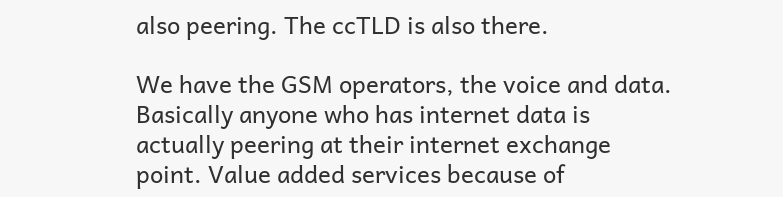also peering. The ccTLD is also there.

We have the GSM operators, the voice and data. Basically anyone who has internet data is actually peering at their internet exchange point. Value added services because of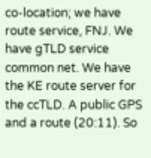co-location; we have route service, FNJ. We have gTLD service common net. We have the KE route server for the ccTLD. A public GPS and a route (20:11). So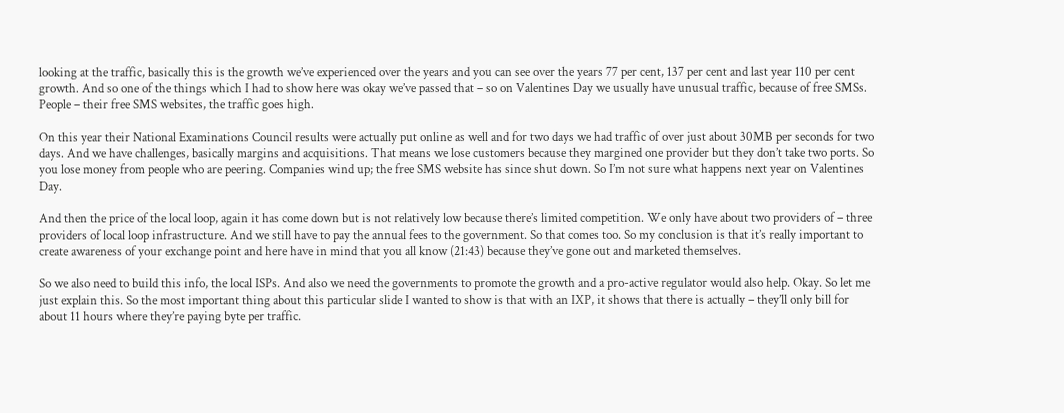looking at the traffic, basically this is the growth we’ve experienced over the years and you can see over the years 77 per cent, 137 per cent and last year 110 per cent growth. And so one of the things which I had to show here was okay we’ve passed that – so on Valentines Day we usually have unusual traffic, because of free SMSs. People – their free SMS websites, the traffic goes high.

On this year their National Examinations Council results were actually put online as well and for two days we had traffic of over just about 30MB per seconds for two days. And we have challenges, basically margins and acquisitions. That means we lose customers because they margined one provider but they don’t take two ports. So you lose money from people who are peering. Companies wind up; the free SMS website has since shut down. So I’m not sure what happens next year on Valentines Day.

And then the price of the local loop, again it has come down but is not relatively low because there’s limited competition. We only have about two providers of – three providers of local loop infrastructure. And we still have to pay the annual fees to the government. So that comes too. So my conclusion is that it’s really important to create awareness of your exchange point and here have in mind that you all know (21:43) because they’ve gone out and marketed themselves.

So we also need to build this info, the local ISPs. And also we need the governments to promote the growth and a pro-active regulator would also help. Okay. So let me just explain this. So the most important thing about this particular slide I wanted to show is that with an IXP, it shows that there is actually – they’ll only bill for about 11 hours where they’re paying byte per traffic.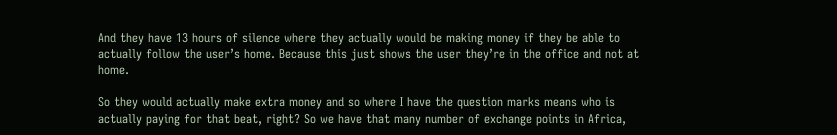And they have 13 hours of silence where they actually would be making money if they be able to actually follow the user’s home. Because this just shows the user they’re in the office and not at home.

So they would actually make extra money and so where I have the question marks means who is actually paying for that beat, right? So we have that many number of exchange points in Africa,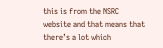this is from the NSRC website and that means that there’s a lot which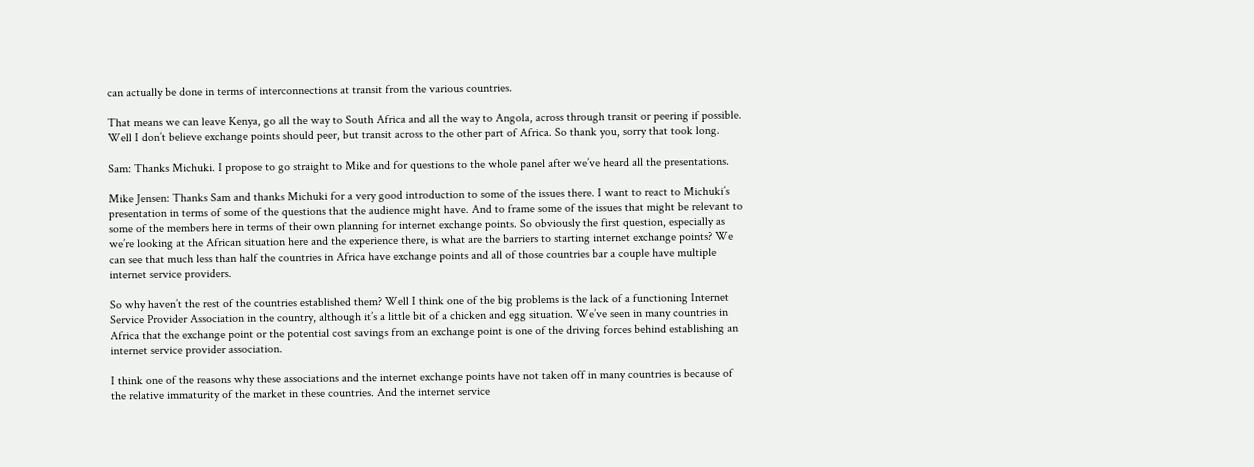can actually be done in terms of interconnections at transit from the various countries.

That means we can leave Kenya, go all the way to South Africa and all the way to Angola, across through transit or peering if possible. Well I don’t believe exchange points should peer, but transit across to the other part of Africa. So thank you, sorry that took long.

Sam: Thanks Michuki. I propose to go straight to Mike and for questions to the whole panel after we’ve heard all the presentations.

Mike Jensen: Thanks Sam and thanks Michuki for a very good introduction to some of the issues there. I want to react to Michuki’s presentation in terms of some of the questions that the audience might have. And to frame some of the issues that might be relevant to some of the members here in terms of their own planning for internet exchange points. So obviously the first question, especially as we’re looking at the African situation here and the experience there, is what are the barriers to starting internet exchange points? We can see that much less than half the countries in Africa have exchange points and all of those countries bar a couple have multiple internet service providers.

So why haven’t the rest of the countries established them? Well I think one of the big problems is the lack of a functioning Internet Service Provider Association in the country, although it’s a little bit of a chicken and egg situation. We’ve seen in many countries in Africa that the exchange point or the potential cost savings from an exchange point is one of the driving forces behind establishing an internet service provider association.

I think one of the reasons why these associations and the internet exchange points have not taken off in many countries is because of the relative immaturity of the market in these countries. And the internet service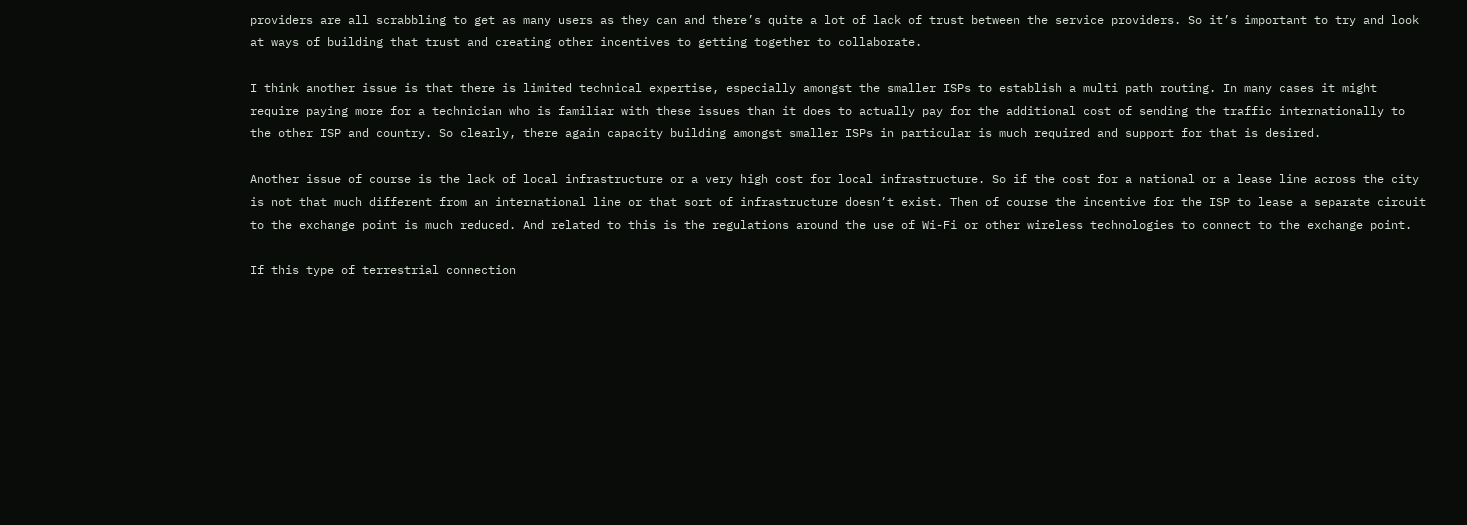providers are all scrabbling to get as many users as they can and there’s quite a lot of lack of trust between the service providers. So it’s important to try and look at ways of building that trust and creating other incentives to getting together to collaborate.

I think another issue is that there is limited technical expertise, especially amongst the smaller ISPs to establish a multi path routing. In many cases it might require paying more for a technician who is familiar with these issues than it does to actually pay for the additional cost of sending the traffic internationally to the other ISP and country. So clearly, there again capacity building amongst smaller ISPs in particular is much required and support for that is desired.

Another issue of course is the lack of local infrastructure or a very high cost for local infrastructure. So if the cost for a national or a lease line across the city is not that much different from an international line or that sort of infrastructure doesn’t exist. Then of course the incentive for the ISP to lease a separate circuit to the exchange point is much reduced. And related to this is the regulations around the use of Wi-Fi or other wireless technologies to connect to the exchange point.

If this type of terrestrial connection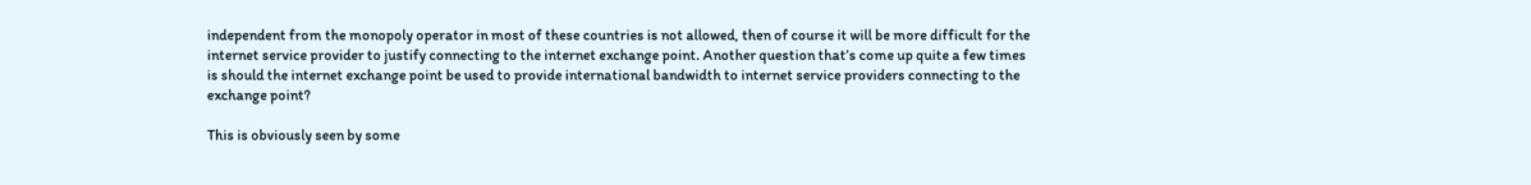independent from the monopoly operator in most of these countries is not allowed, then of course it will be more difficult for the internet service provider to justify connecting to the internet exchange point. Another question that’s come up quite a few times is should the internet exchange point be used to provide international bandwidth to internet service providers connecting to the exchange point?

This is obviously seen by some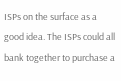ISPs on the surface as a good idea. The ISPs could all bank together to purchase a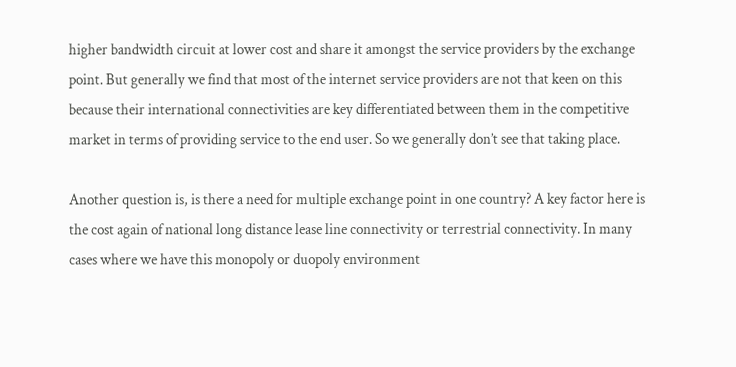higher bandwidth circuit at lower cost and share it amongst the service providers by the exchange point. But generally we find that most of the internet service providers are not that keen on this because their international connectivities are key differentiated between them in the competitive market in terms of providing service to the end user. So we generally don’t see that taking place.

Another question is, is there a need for multiple exchange point in one country? A key factor here is the cost again of national long distance lease line connectivity or terrestrial connectivity. In many cases where we have this monopoly or duopoly environment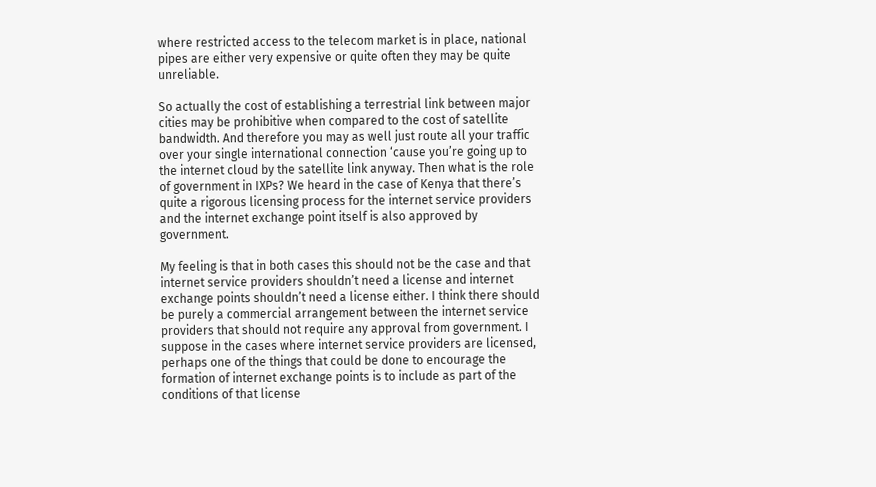where restricted access to the telecom market is in place, national pipes are either very expensive or quite often they may be quite unreliable.

So actually the cost of establishing a terrestrial link between major cities may be prohibitive when compared to the cost of satellite bandwidth. And therefore you may as well just route all your traffic over your single international connection ‘cause you’re going up to the internet cloud by the satellite link anyway. Then what is the role of government in IXPs? We heard in the case of Kenya that there’s quite a rigorous licensing process for the internet service providers and the internet exchange point itself is also approved by government.

My feeling is that in both cases this should not be the case and that internet service providers shouldn’t need a license and internet exchange points shouldn’t need a license either. I think there should be purely a commercial arrangement between the internet service providers that should not require any approval from government. I suppose in the cases where internet service providers are licensed, perhaps one of the things that could be done to encourage the formation of internet exchange points is to include as part of the conditions of that license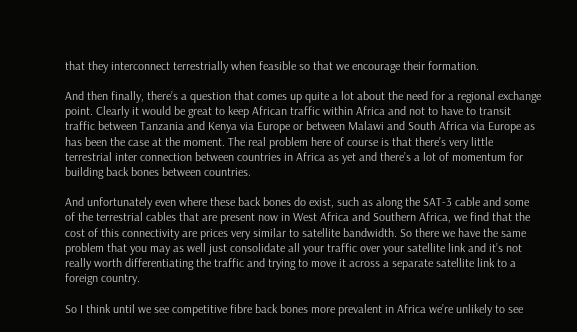that they interconnect terrestrially when feasible so that we encourage their formation.

And then finally, there’s a question that comes up quite a lot about the need for a regional exchange point. Clearly it would be great to keep African traffic within Africa and not to have to transit traffic between Tanzania and Kenya via Europe or between Malawi and South Africa via Europe as has been the case at the moment. The real problem here of course is that there’s very little terrestrial inter connection between countries in Africa as yet and there’s a lot of momentum for building back bones between countries.

And unfortunately even where these back bones do exist, such as along the SAT-3 cable and some of the terrestrial cables that are present now in West Africa and Southern Africa, we find that the cost of this connectivity are prices very similar to satellite bandwidth. So there we have the same problem that you may as well just consolidate all your traffic over your satellite link and it’s not really worth differentiating the traffic and trying to move it across a separate satellite link to a foreign country.

So I think until we see competitive fibre back bones more prevalent in Africa we’re unlikely to see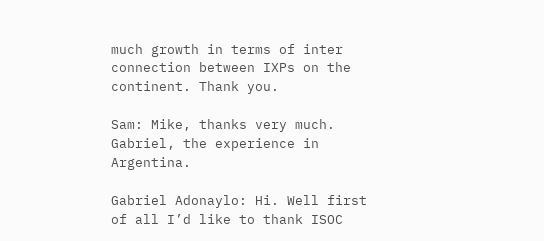much growth in terms of inter connection between IXPs on the continent. Thank you.

Sam: Mike, thanks very much. Gabriel, the experience in Argentina.

Gabriel Adonaylo: Hi. Well first of all I’d like to thank ISOC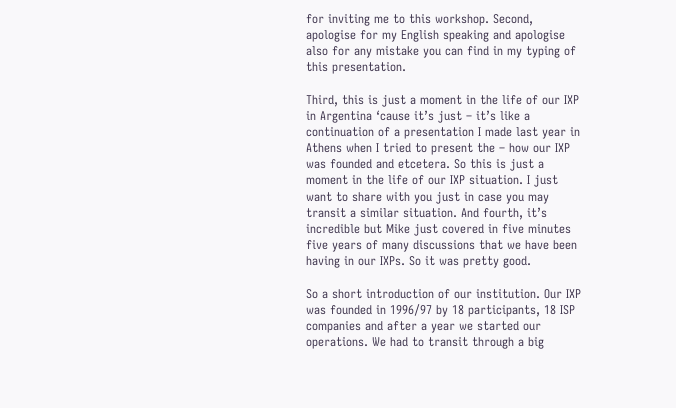for inviting me to this workshop. Second, apologise for my English speaking and apologise also for any mistake you can find in my typing of this presentation.

Third, this is just a moment in the life of our IXP in Argentina ‘cause it’s just – it’s like a continuation of a presentation I made last year in Athens when I tried to present the – how our IXP was founded and etcetera. So this is just a moment in the life of our IXP situation. I just want to share with you just in case you may transit a similar situation. And fourth, it’s incredible but Mike just covered in five minutes five years of many discussions that we have been having in our IXPs. So it was pretty good.

So a short introduction of our institution. Our IXP was founded in 1996/97 by 18 participants, 18 ISP companies and after a year we started our operations. We had to transit through a big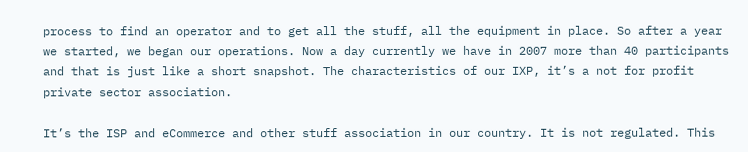process to find an operator and to get all the stuff, all the equipment in place. So after a year we started, we began our operations. Now a day currently we have in 2007 more than 40 participants and that is just like a short snapshot. The characteristics of our IXP, it’s a not for profit private sector association.

It’s the ISP and eCommerce and other stuff association in our country. It is not regulated. This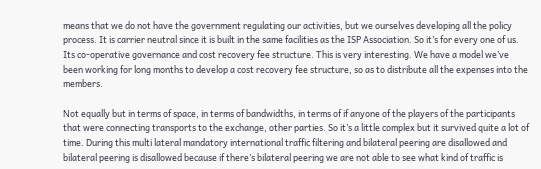means that we do not have the government regulating our activities, but we ourselves developing all the policy process. It is carrier neutral since it is built in the same facilities as the ISP Association. So it’s for every one of us. Its co-operative governance and cost recovery fee structure. This is very interesting. We have a model we’ve been working for long months to develop a cost recovery fee structure, so as to distribute all the expenses into the members.

Not equally but in terms of space, in terms of bandwidths, in terms of if anyone of the players of the participants that were connecting transports to the exchange, other parties. So it’s a little complex but it survived quite a lot of time. During this multi lateral mandatory international traffic filtering and bilateral peering are disallowed and bilateral peering is disallowed because if there’s bilateral peering we are not able to see what kind of traffic is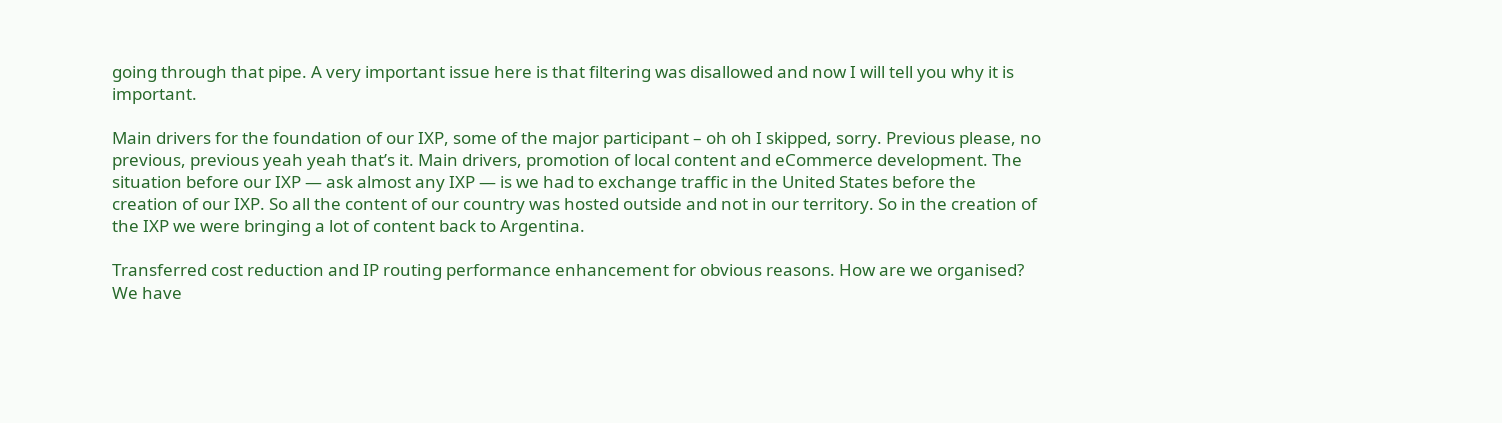going through that pipe. A very important issue here is that filtering was disallowed and now I will tell you why it is important.

Main drivers for the foundation of our IXP, some of the major participant – oh oh I skipped, sorry. Previous please, no previous, previous yeah yeah that’s it. Main drivers, promotion of local content and eCommerce development. The situation before our IXP — ask almost any IXP — is we had to exchange traffic in the United States before the creation of our IXP. So all the content of our country was hosted outside and not in our territory. So in the creation of the IXP we were bringing a lot of content back to Argentina.

Transferred cost reduction and IP routing performance enhancement for obvious reasons. How are we organised? We have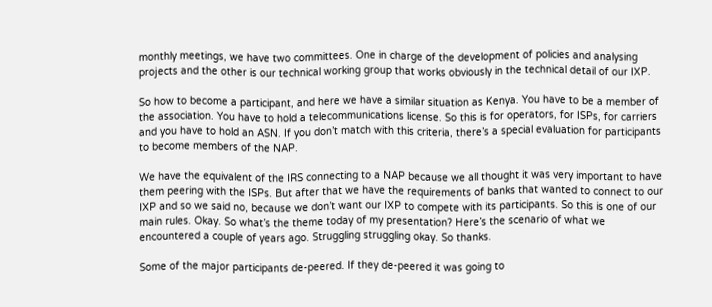monthly meetings, we have two committees. One in charge of the development of policies and analysing projects and the other is our technical working group that works obviously in the technical detail of our IXP.

So how to become a participant, and here we have a similar situation as Kenya. You have to be a member of the association. You have to hold a telecommunications license. So this is for operators, for ISPs, for carriers and you have to hold an ASN. If you don’t match with this criteria, there’s a special evaluation for participants to become members of the NAP.

We have the equivalent of the IRS connecting to a NAP because we all thought it was very important to have them peering with the ISPs. But after that we have the requirements of banks that wanted to connect to our IXP and so we said no, because we don’t want our IXP to compete with its participants. So this is one of our main rules. Okay. So what’s the theme today of my presentation? Here’s the scenario of what we encountered a couple of years ago. Struggling struggling okay. So thanks.

Some of the major participants de-peered. If they de-peered it was going to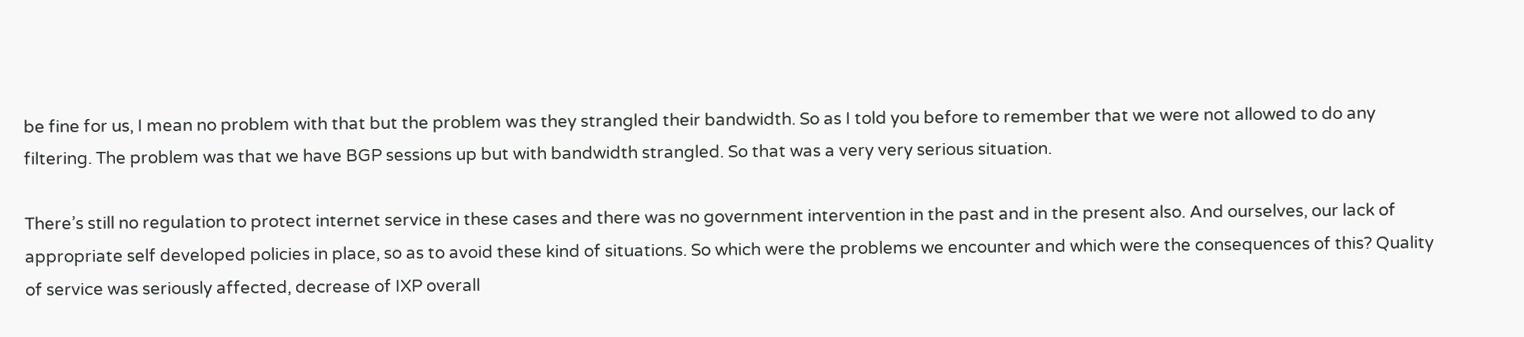be fine for us, I mean no problem with that but the problem was they strangled their bandwidth. So as I told you before to remember that we were not allowed to do any filtering. The problem was that we have BGP sessions up but with bandwidth strangled. So that was a very very serious situation.

There’s still no regulation to protect internet service in these cases and there was no government intervention in the past and in the present also. And ourselves, our lack of appropriate self developed policies in place, so as to avoid these kind of situations. So which were the problems we encounter and which were the consequences of this? Quality of service was seriously affected, decrease of IXP overall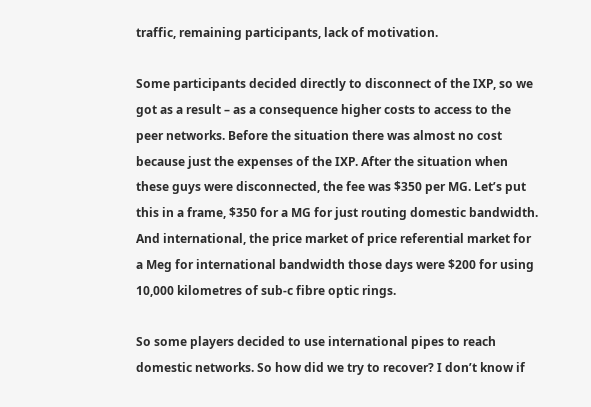traffic, remaining participants, lack of motivation.

Some participants decided directly to disconnect of the IXP, so we got as a result – as a consequence higher costs to access to the peer networks. Before the situation there was almost no cost because just the expenses of the IXP. After the situation when these guys were disconnected, the fee was $350 per MG. Let’s put this in a frame, $350 for a MG for just routing domestic bandwidth. And international, the price market of price referential market for a Meg for international bandwidth those days were $200 for using 10,000 kilometres of sub-c fibre optic rings.

So some players decided to use international pipes to reach domestic networks. So how did we try to recover? I don’t know if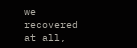we recovered at all,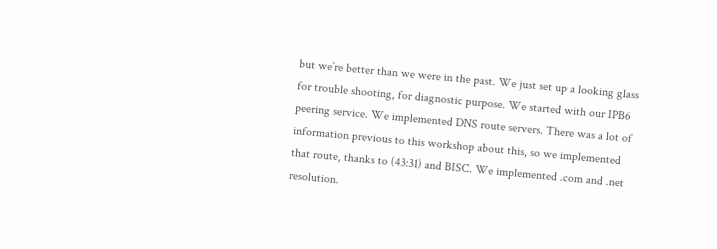but we’re better than we were in the past. We just set up a looking glass for trouble shooting, for diagnostic purpose. We started with our IPB6 peering service. We implemented DNS route servers. There was a lot of information previous to this workshop about this, so we implemented that route, thanks to (43:31) and BISC. We implemented .com and .net resolution.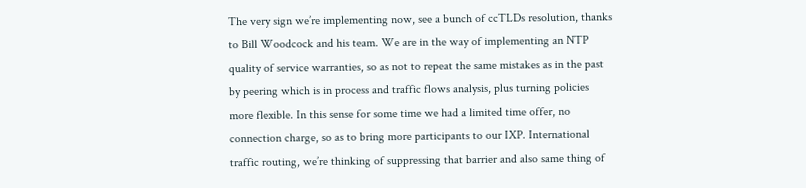The very sign we’re implementing now, see a bunch of ccTLDs resolution, thanks to Bill Woodcock and his team. We are in the way of implementing an NTP quality of service warranties, so as not to repeat the same mistakes as in the past by peering which is in process and traffic flows analysis, plus turning policies more flexible. In this sense for some time we had a limited time offer, no connection charge, so as to bring more participants to our IXP. International traffic routing, we’re thinking of suppressing that barrier and also same thing of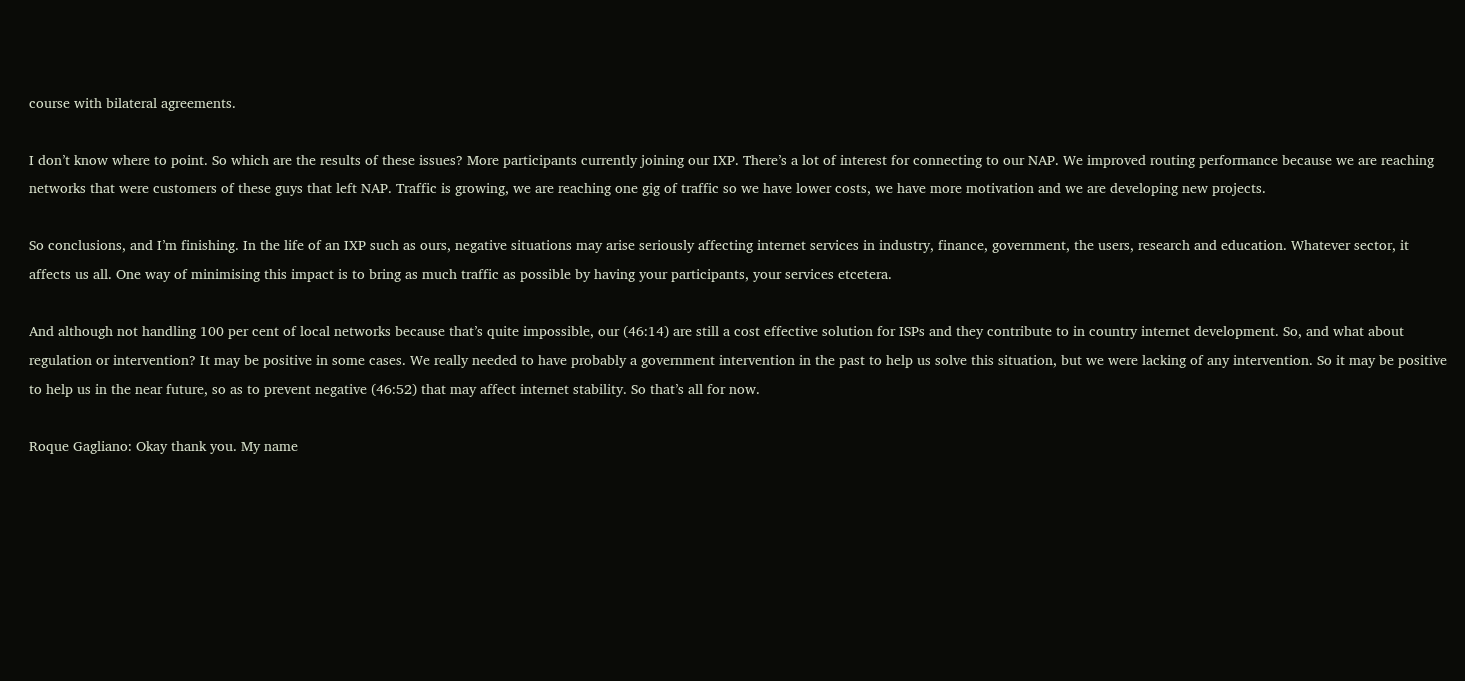course with bilateral agreements.

I don’t know where to point. So which are the results of these issues? More participants currently joining our IXP. There’s a lot of interest for connecting to our NAP. We improved routing performance because we are reaching networks that were customers of these guys that left NAP. Traffic is growing, we are reaching one gig of traffic so we have lower costs, we have more motivation and we are developing new projects.

So conclusions, and I’m finishing. In the life of an IXP such as ours, negative situations may arise seriously affecting internet services in industry, finance, government, the users, research and education. Whatever sector, it affects us all. One way of minimising this impact is to bring as much traffic as possible by having your participants, your services etcetera.

And although not handling 100 per cent of local networks because that’s quite impossible, our (46:14) are still a cost effective solution for ISPs and they contribute to in country internet development. So, and what about regulation or intervention? It may be positive in some cases. We really needed to have probably a government intervention in the past to help us solve this situation, but we were lacking of any intervention. So it may be positive to help us in the near future, so as to prevent negative (46:52) that may affect internet stability. So that’s all for now.

Roque Gagliano: Okay thank you. My name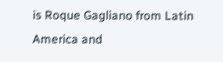is Roque Gagliano from Latin America and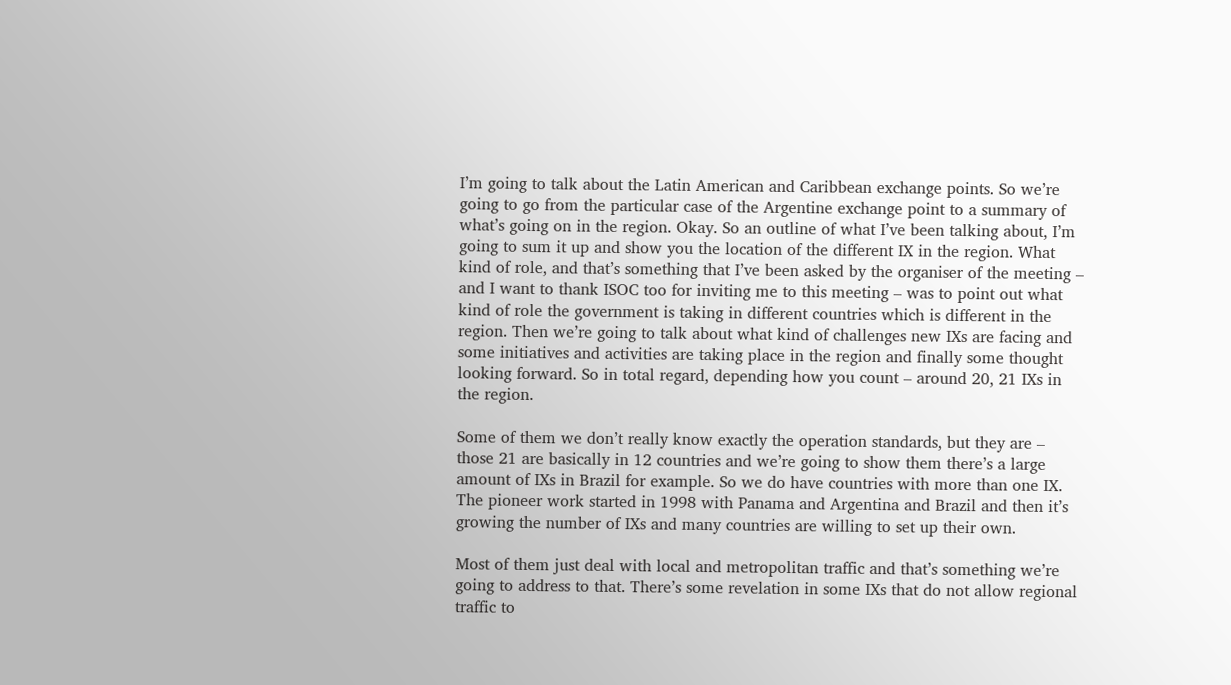I’m going to talk about the Latin American and Caribbean exchange points. So we’re going to go from the particular case of the Argentine exchange point to a summary of what’s going on in the region. Okay. So an outline of what I’ve been talking about, I’m going to sum it up and show you the location of the different IX in the region. What kind of role, and that’s something that I’ve been asked by the organiser of the meeting – and I want to thank ISOC too for inviting me to this meeting – was to point out what kind of role the government is taking in different countries which is different in the region. Then we’re going to talk about what kind of challenges new IXs are facing and some initiatives and activities are taking place in the region and finally some thought looking forward. So in total regard, depending how you count – around 20, 21 IXs in the region.

Some of them we don’t really know exactly the operation standards, but they are – those 21 are basically in 12 countries and we’re going to show them there’s a large amount of IXs in Brazil for example. So we do have countries with more than one IX. The pioneer work started in 1998 with Panama and Argentina and Brazil and then it’s growing the number of IXs and many countries are willing to set up their own.

Most of them just deal with local and metropolitan traffic and that’s something we’re going to address to that. There’s some revelation in some IXs that do not allow regional traffic to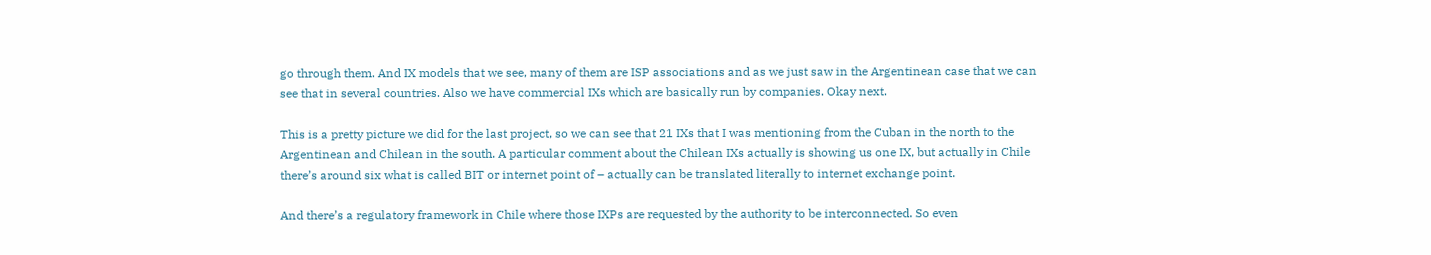go through them. And IX models that we see, many of them are ISP associations and as we just saw in the Argentinean case that we can see that in several countries. Also we have commercial IXs which are basically run by companies. Okay next.

This is a pretty picture we did for the last project, so we can see that 21 IXs that I was mentioning from the Cuban in the north to the Argentinean and Chilean in the south. A particular comment about the Chilean IXs actually is showing us one IX, but actually in Chile there’s around six what is called BIT or internet point of – actually can be translated literally to internet exchange point.

And there’s a regulatory framework in Chile where those IXPs are requested by the authority to be interconnected. So even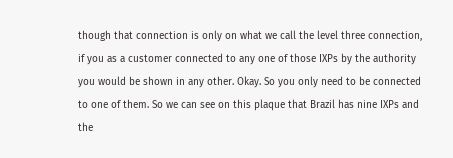though that connection is only on what we call the level three connection, if you as a customer connected to any one of those IXPs by the authority you would be shown in any other. Okay. So you only need to be connected to one of them. So we can see on this plaque that Brazil has nine IXPs and the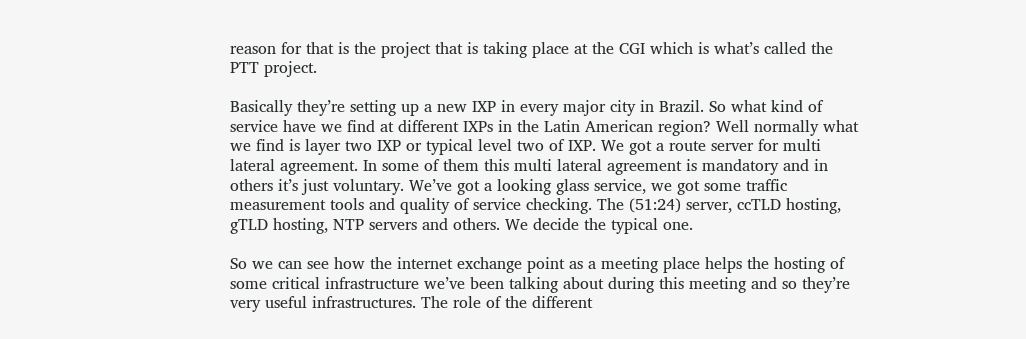reason for that is the project that is taking place at the CGI which is what’s called the PTT project.

Basically they’re setting up a new IXP in every major city in Brazil. So what kind of service have we find at different IXPs in the Latin American region? Well normally what we find is layer two IXP or typical level two of IXP. We got a route server for multi lateral agreement. In some of them this multi lateral agreement is mandatory and in others it’s just voluntary. We’ve got a looking glass service, we got some traffic measurement tools and quality of service checking. The (51:24) server, ccTLD hosting, gTLD hosting, NTP servers and others. We decide the typical one.

So we can see how the internet exchange point as a meeting place helps the hosting of some critical infrastructure we’ve been talking about during this meeting and so they’re very useful infrastructures. The role of the different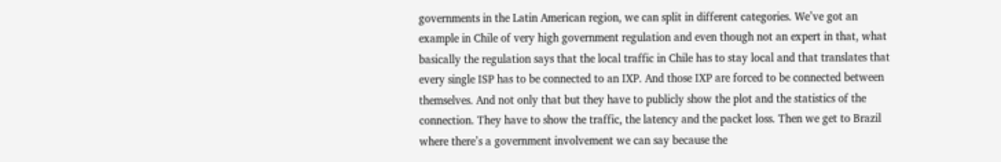governments in the Latin American region, we can split in different categories. We’ve got an example in Chile of very high government regulation and even though not an expert in that, what basically the regulation says that the local traffic in Chile has to stay local and that translates that every single ISP has to be connected to an IXP. And those IXP are forced to be connected between themselves. And not only that but they have to publicly show the plot and the statistics of the connection. They have to show the traffic, the latency and the packet loss. Then we get to Brazil where there’s a government involvement we can say because the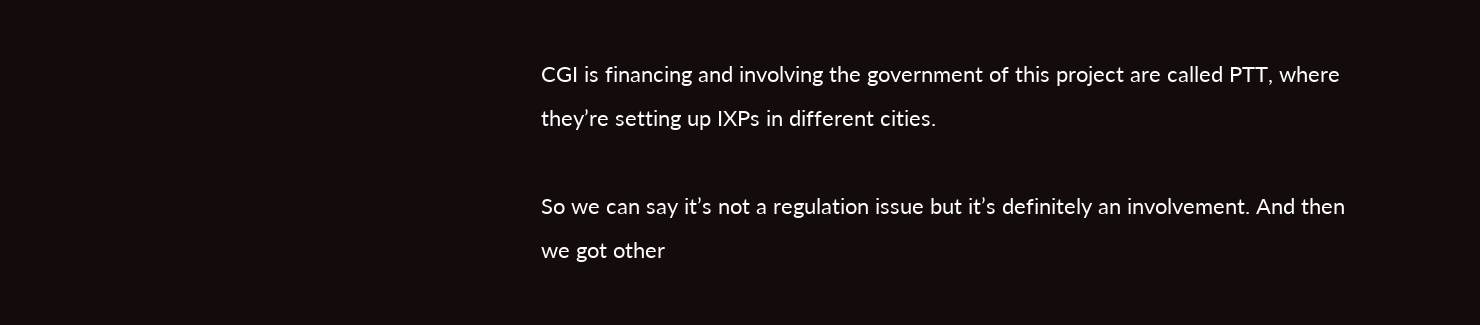CGI is financing and involving the government of this project are called PTT, where they’re setting up IXPs in different cities.

So we can say it’s not a regulation issue but it’s definitely an involvement. And then we got other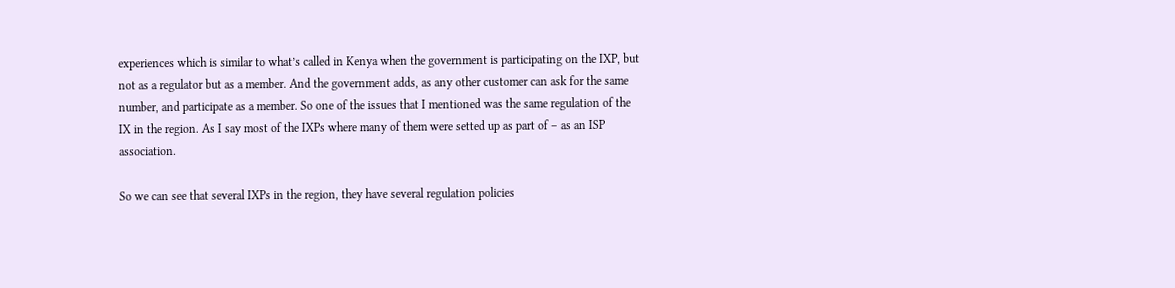experiences which is similar to what’s called in Kenya when the government is participating on the IXP, but not as a regulator but as a member. And the government adds, as any other customer can ask for the same number, and participate as a member. So one of the issues that I mentioned was the same regulation of the IX in the region. As I say most of the IXPs where many of them were setted up as part of – as an ISP association.

So we can see that several IXPs in the region, they have several regulation policies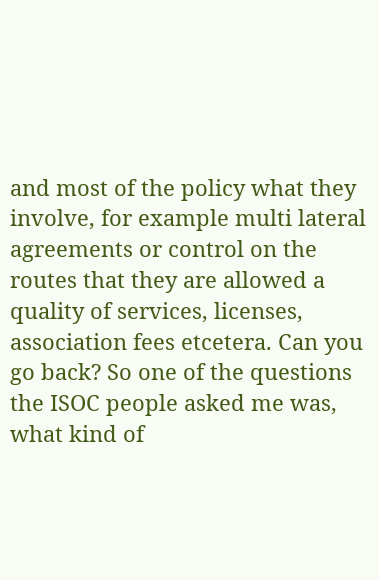and most of the policy what they involve, for example multi lateral agreements or control on the routes that they are allowed a quality of services, licenses, association fees etcetera. Can you go back? So one of the questions the ISOC people asked me was, what kind of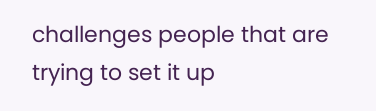challenges people that are trying to set it up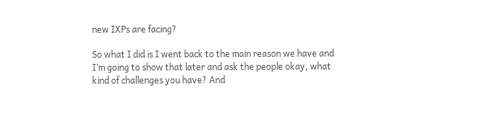new IXPs are facing?

So what I did is I went back to the main reason we have and I’m going to show that later and ask the people okay, what kind of challenges you have? And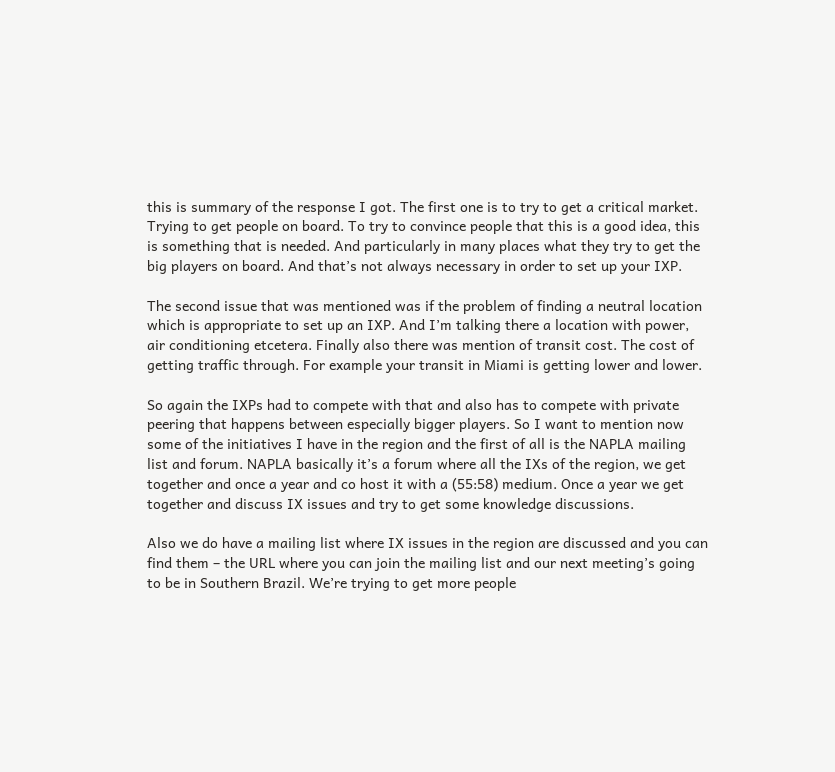this is summary of the response I got. The first one is to try to get a critical market. Trying to get people on board. To try to convince people that this is a good idea, this is something that is needed. And particularly in many places what they try to get the big players on board. And that’s not always necessary in order to set up your IXP.

The second issue that was mentioned was if the problem of finding a neutral location which is appropriate to set up an IXP. And I’m talking there a location with power, air conditioning etcetera. Finally also there was mention of transit cost. The cost of getting traffic through. For example your transit in Miami is getting lower and lower.

So again the IXPs had to compete with that and also has to compete with private peering that happens between especially bigger players. So I want to mention now some of the initiatives I have in the region and the first of all is the NAPLA mailing list and forum. NAPLA basically it’s a forum where all the IXs of the region, we get together and once a year and co host it with a (55:58) medium. Once a year we get together and discuss IX issues and try to get some knowledge discussions.

Also we do have a mailing list where IX issues in the region are discussed and you can find them – the URL where you can join the mailing list and our next meeting’s going to be in Southern Brazil. We’re trying to get more people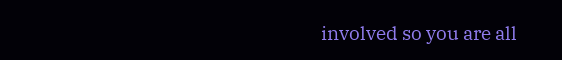involved so you are all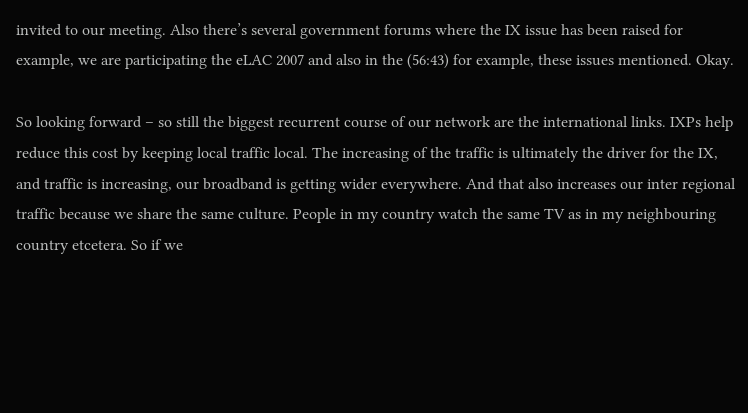invited to our meeting. Also there’s several government forums where the IX issue has been raised for example, we are participating the eLAC 2007 and also in the (56:43) for example, these issues mentioned. Okay.

So looking forward – so still the biggest recurrent course of our network are the international links. IXPs help reduce this cost by keeping local traffic local. The increasing of the traffic is ultimately the driver for the IX, and traffic is increasing, our broadband is getting wider everywhere. And that also increases our inter regional traffic because we share the same culture. People in my country watch the same TV as in my neighbouring country etcetera. So if we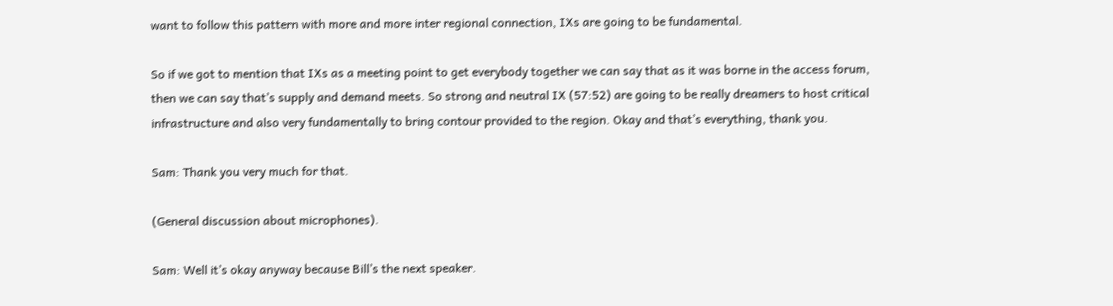want to follow this pattern with more and more inter regional connection, IXs are going to be fundamental.

So if we got to mention that IXs as a meeting point to get everybody together we can say that as it was borne in the access forum, then we can say that’s supply and demand meets. So strong and neutral IX (57:52) are going to be really dreamers to host critical infrastructure and also very fundamentally to bring contour provided to the region. Okay and that’s everything, thank you.

Sam: Thank you very much for that.

(General discussion about microphones).

Sam: Well it’s okay anyway because Bill’s the next speaker.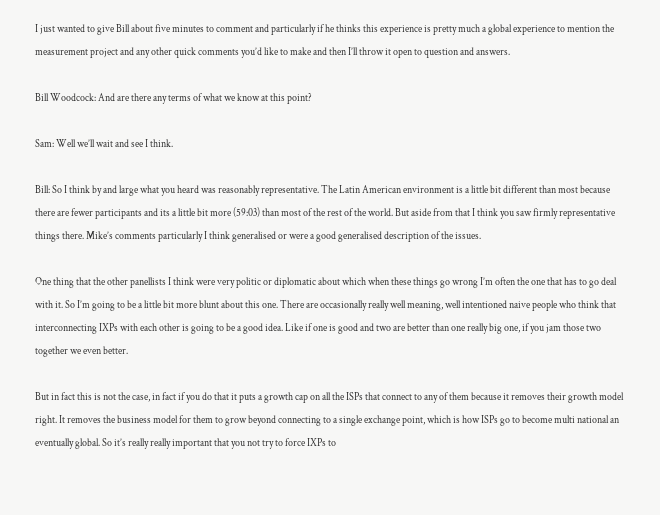I just wanted to give Bill about five minutes to comment and particularly if he thinks this experience is pretty much a global experience to mention the measurement project and any other quick comments you’d like to make and then I’ll throw it open to question and answers.

Bill Woodcock: And are there any terms of what we know at this point?

Sam: Well we’ll wait and see I think.

Bill: So I think by and large what you heard was reasonably representative. The Latin American environment is a little bit different than most because there are fewer participants and its a little bit more (59:03) than most of the rest of the world. But aside from that I think you saw firmly representative things there. Mike’s comments particularly I think generalised or were a good generalised description of the issues.

One thing that the other panellists I think were very politic or diplomatic about which when these things go wrong I’m often the one that has to go deal with it. So I’m going to be a little bit more blunt about this one. There are occasionally really well meaning, well intentioned naive people who think that interconnecting IXPs with each other is going to be a good idea. Like if one is good and two are better than one really big one, if you jam those two together we even better.

But in fact this is not the case, in fact if you do that it puts a growth cap on all the ISPs that connect to any of them because it removes their growth model right. It removes the business model for them to grow beyond connecting to a single exchange point, which is how ISPs go to become multi national an eventually global. So it’s really really important that you not try to force IXPs to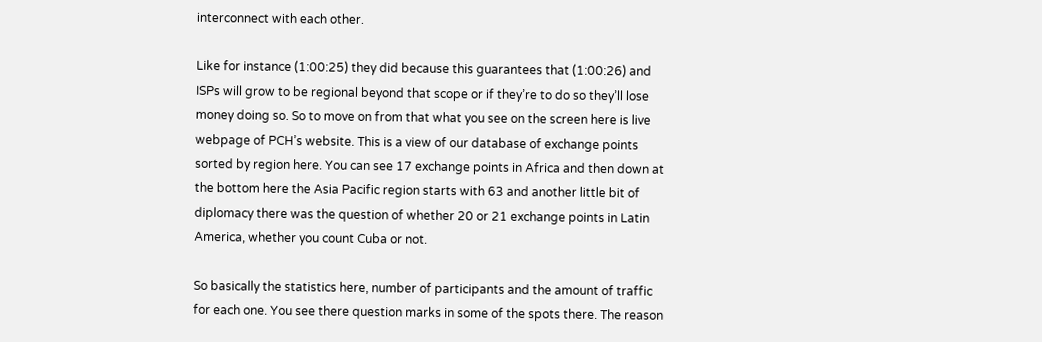interconnect with each other.

Like for instance (1:00:25) they did because this guarantees that (1:00:26) and ISPs will grow to be regional beyond that scope or if they’re to do so they’ll lose money doing so. So to move on from that what you see on the screen here is live webpage of PCH’s website. This is a view of our database of exchange points sorted by region here. You can see 17 exchange points in Africa and then down at the bottom here the Asia Pacific region starts with 63 and another little bit of diplomacy there was the question of whether 20 or 21 exchange points in Latin America, whether you count Cuba or not.

So basically the statistics here, number of participants and the amount of traffic for each one. You see there question marks in some of the spots there. The reason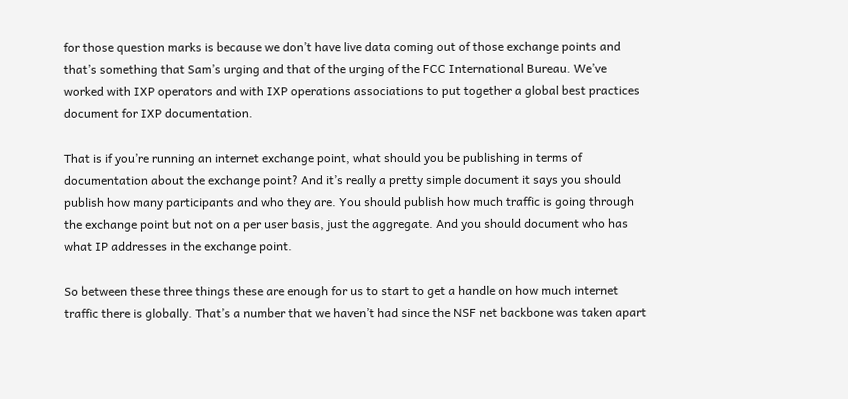for those question marks is because we don’t have live data coming out of those exchange points and that’s something that Sam’s urging and that of the urging of the FCC International Bureau. We’ve worked with IXP operators and with IXP operations associations to put together a global best practices document for IXP documentation.

That is if you’re running an internet exchange point, what should you be publishing in terms of documentation about the exchange point? And it’s really a pretty simple document it says you should publish how many participants and who they are. You should publish how much traffic is going through the exchange point but not on a per user basis, just the aggregate. And you should document who has what IP addresses in the exchange point.

So between these three things these are enough for us to start to get a handle on how much internet traffic there is globally. That’s a number that we haven’t had since the NSF net backbone was taken apart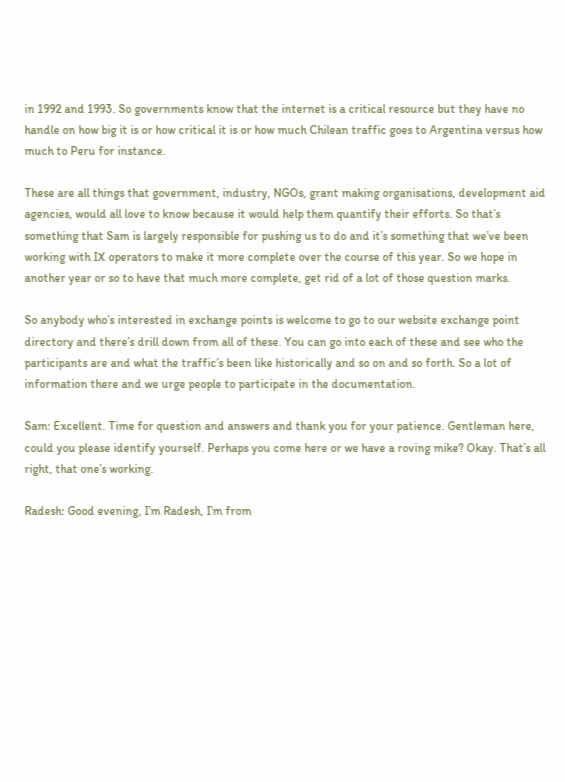in 1992 and 1993. So governments know that the internet is a critical resource but they have no handle on how big it is or how critical it is or how much Chilean traffic goes to Argentina versus how much to Peru for instance.

These are all things that government, industry, NGOs, grant making organisations, development aid agencies, would all love to know because it would help them quantify their efforts. So that’s something that Sam is largely responsible for pushing us to do and it’s something that we’ve been working with IX operators to make it more complete over the course of this year. So we hope in another year or so to have that much more complete, get rid of a lot of those question marks.

So anybody who’s interested in exchange points is welcome to go to our website exchange point directory and there’s drill down from all of these. You can go into each of these and see who the participants are and what the traffic’s been like historically and so on and so forth. So a lot of information there and we urge people to participate in the documentation.

Sam: Excellent. Time for question and answers and thank you for your patience. Gentleman here, could you please identify yourself. Perhaps you come here or we have a roving mike? Okay. That’s all right, that one’s working.

Radesh: Good evening, I’m Radesh, I’m from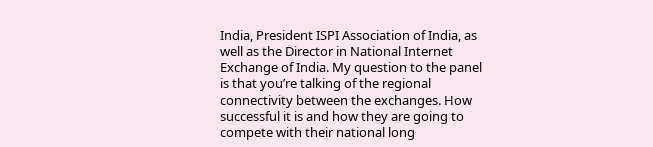India, President ISPI Association of India, as well as the Director in National Internet Exchange of India. My question to the panel is that you’re talking of the regional connectivity between the exchanges. How successful it is and how they are going to compete with their national long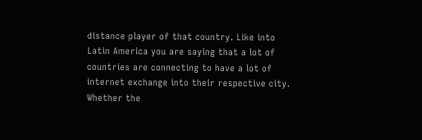distance player of that country. Like into Latin America you are saying that a lot of countries are connecting to have a lot of internet exchange into their respective city. Whether the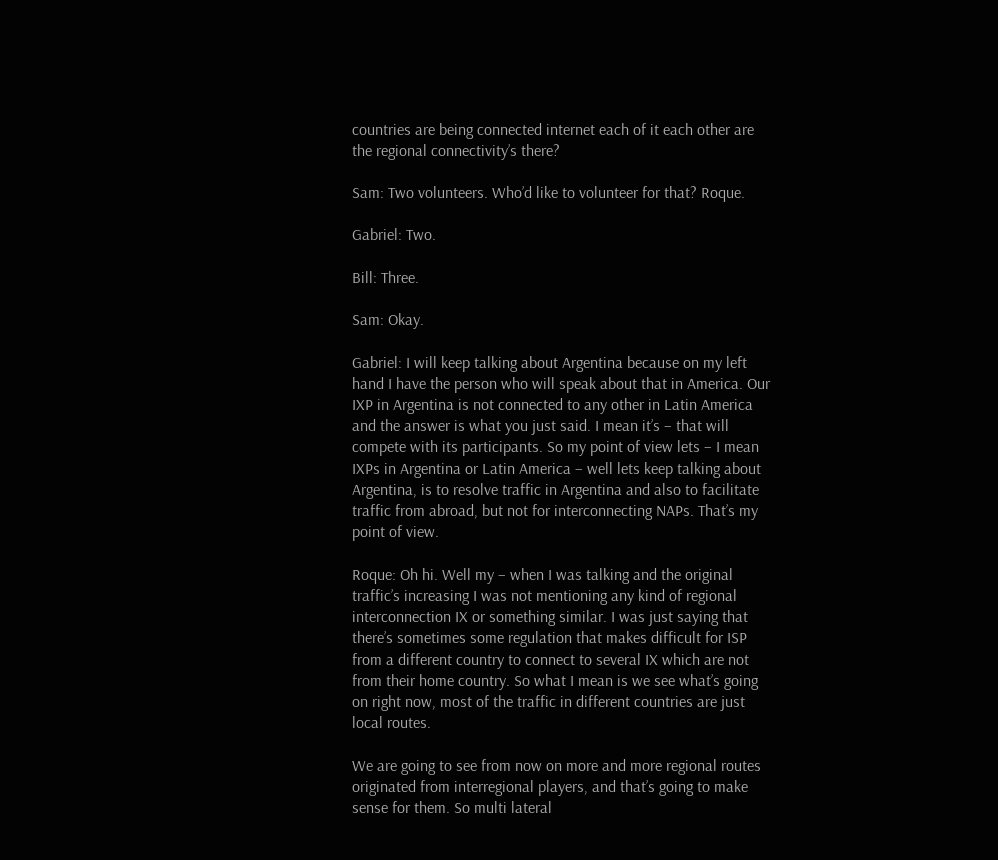countries are being connected internet each of it each other are the regional connectivity’s there?

Sam: Two volunteers. Who’d like to volunteer for that? Roque.

Gabriel: Two.

Bill: Three.

Sam: Okay.

Gabriel: I will keep talking about Argentina because on my left hand I have the person who will speak about that in America. Our IXP in Argentina is not connected to any other in Latin America and the answer is what you just said. I mean it’s – that will compete with its participants. So my point of view lets – I mean IXPs in Argentina or Latin America – well lets keep talking about Argentina, is to resolve traffic in Argentina and also to facilitate traffic from abroad, but not for interconnecting NAPs. That’s my point of view.

Roque: Oh hi. Well my – when I was talking and the original traffic’s increasing I was not mentioning any kind of regional interconnection IX or something similar. I was just saying that there’s sometimes some regulation that makes difficult for ISP from a different country to connect to several IX which are not from their home country. So what I mean is we see what’s going on right now, most of the traffic in different countries are just local routes.

We are going to see from now on more and more regional routes originated from interregional players, and that’s going to make sense for them. So multi lateral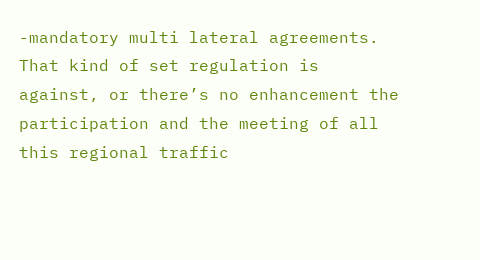-mandatory multi lateral agreements. That kind of set regulation is against, or there’s no enhancement the participation and the meeting of all this regional traffic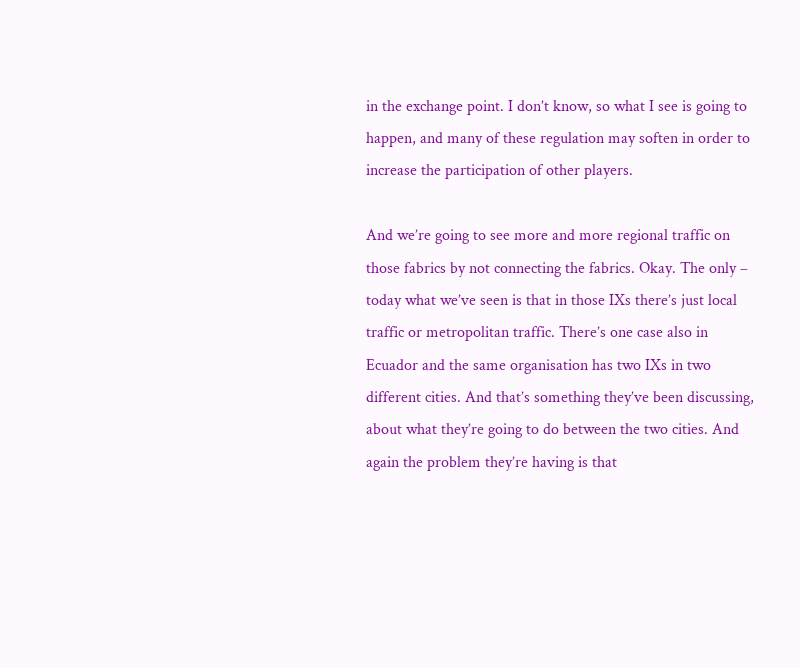in the exchange point. I don’t know, so what I see is going to happen, and many of these regulation may soften in order to increase the participation of other players.

And we’re going to see more and more regional traffic on those fabrics by not connecting the fabrics. Okay. The only – today what we’ve seen is that in those IXs there’s just local traffic or metropolitan traffic. There’s one case also in Ecuador and the same organisation has two IXs in two different cities. And that’s something they’ve been discussing, about what they’re going to do between the two cities. And again the problem they’re having is that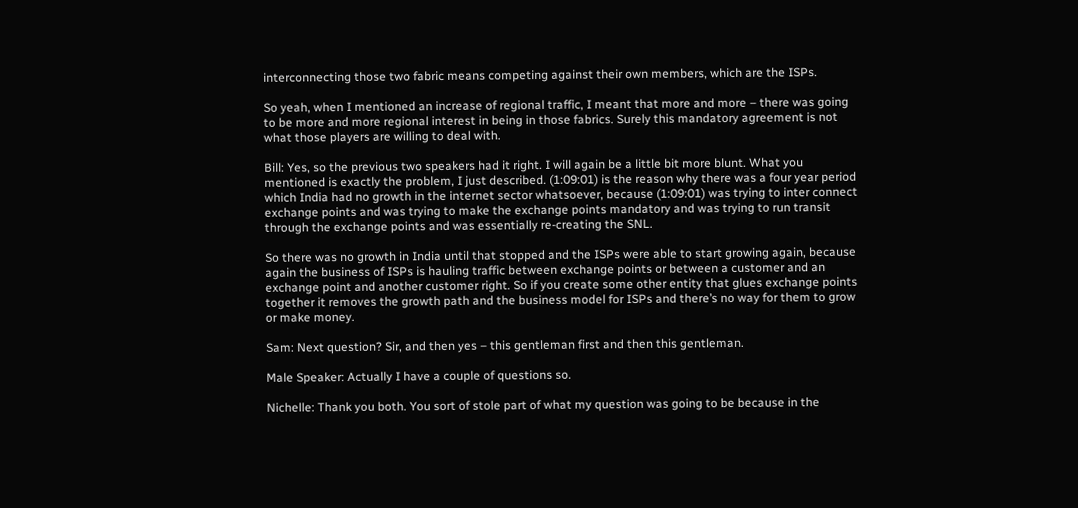interconnecting those two fabric means competing against their own members, which are the ISPs.

So yeah, when I mentioned an increase of regional traffic, I meant that more and more – there was going to be more and more regional interest in being in those fabrics. Surely this mandatory agreement is not what those players are willing to deal with.

Bill: Yes, so the previous two speakers had it right. I will again be a little bit more blunt. What you mentioned is exactly the problem, I just described. (1:09:01) is the reason why there was a four year period which India had no growth in the internet sector whatsoever, because (1:09:01) was trying to inter connect exchange points and was trying to make the exchange points mandatory and was trying to run transit through the exchange points and was essentially re-creating the SNL.

So there was no growth in India until that stopped and the ISPs were able to start growing again, because again the business of ISPs is hauling traffic between exchange points or between a customer and an exchange point and another customer right. So if you create some other entity that glues exchange points together it removes the growth path and the business model for ISPs and there’s no way for them to grow or make money.

Sam: Next question? Sir, and then yes – this gentleman first and then this gentleman.

Male Speaker: Actually I have a couple of questions so.

Nichelle: Thank you both. You sort of stole part of what my question was going to be because in the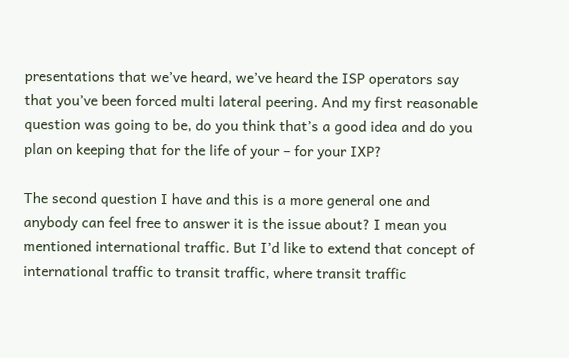presentations that we’ve heard, we’ve heard the ISP operators say that you’ve been forced multi lateral peering. And my first reasonable question was going to be, do you think that’s a good idea and do you plan on keeping that for the life of your – for your IXP?

The second question I have and this is a more general one and anybody can feel free to answer it is the issue about? I mean you mentioned international traffic. But I’d like to extend that concept of international traffic to transit traffic, where transit traffic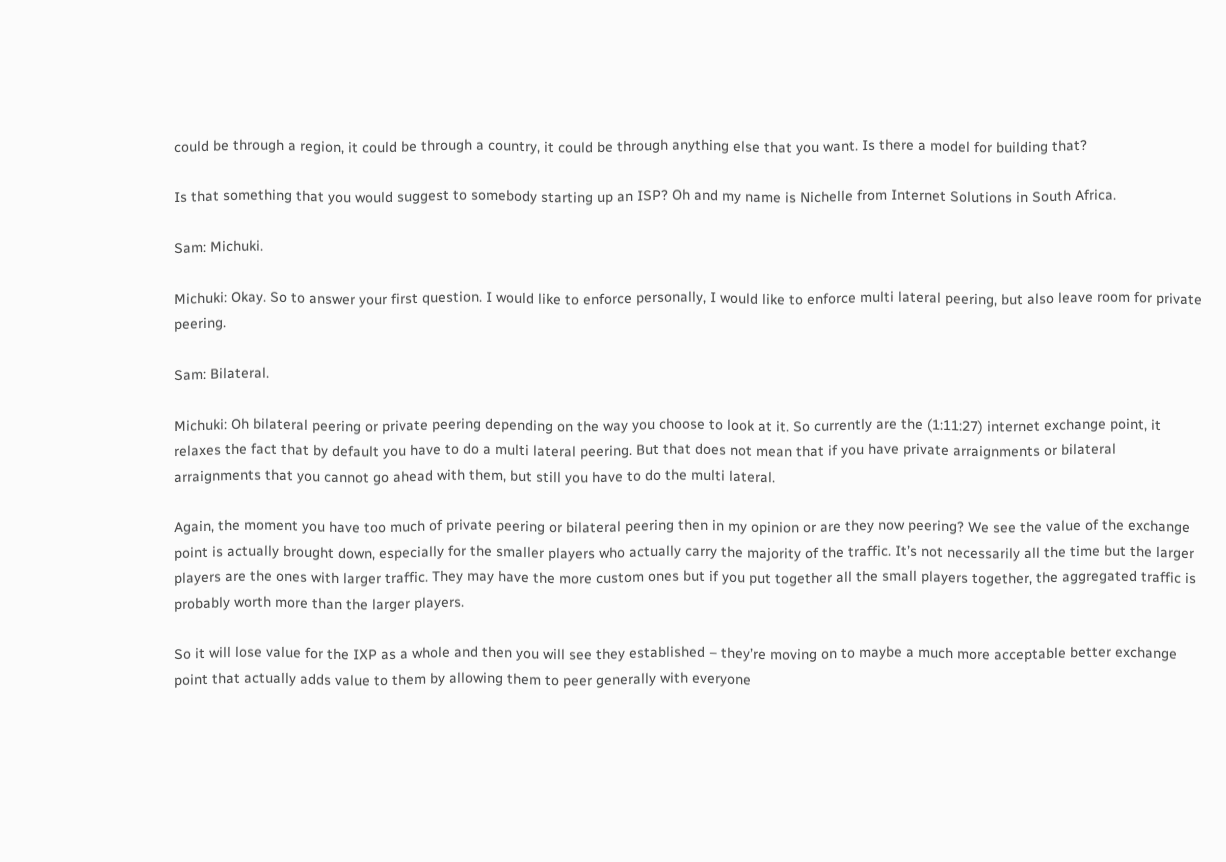could be through a region, it could be through a country, it could be through anything else that you want. Is there a model for building that?

Is that something that you would suggest to somebody starting up an ISP? Oh and my name is Nichelle from Internet Solutions in South Africa.

Sam: Michuki.

Michuki: Okay. So to answer your first question. I would like to enforce personally, I would like to enforce multi lateral peering, but also leave room for private peering.

Sam: Bilateral.

Michuki: Oh bilateral peering or private peering depending on the way you choose to look at it. So currently are the (1:11:27) internet exchange point, it relaxes the fact that by default you have to do a multi lateral peering. But that does not mean that if you have private arraignments or bilateral arraignments that you cannot go ahead with them, but still you have to do the multi lateral.

Again, the moment you have too much of private peering or bilateral peering then in my opinion or are they now peering? We see the value of the exchange point is actually brought down, especially for the smaller players who actually carry the majority of the traffic. It’s not necessarily all the time but the larger players are the ones with larger traffic. They may have the more custom ones but if you put together all the small players together, the aggregated traffic is probably worth more than the larger players.

So it will lose value for the IXP as a whole and then you will see they established – they’re moving on to maybe a much more acceptable better exchange point that actually adds value to them by allowing them to peer generally with everyone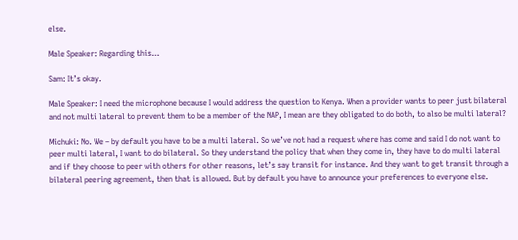else.

Male Speaker: Regarding this…

Sam: It’s okay.

Male Speaker: I need the microphone because I would address the question to Kenya. When a provider wants to peer just bilateral and not multi lateral to prevent them to be a member of the NAP, I mean are they obligated to do both, to also be multi lateral?

Michuki: No. We – by default you have to be a multi lateral. So we’ve not had a request where has come and said I do not want to peer multi lateral, I want to do bilateral. So they understand the policy that when they come in, they have to do multi lateral and if they choose to peer with others for other reasons, let’s say transit for instance. And they want to get transit through a bilateral peering agreement, then that is allowed. But by default you have to announce your preferences to everyone else.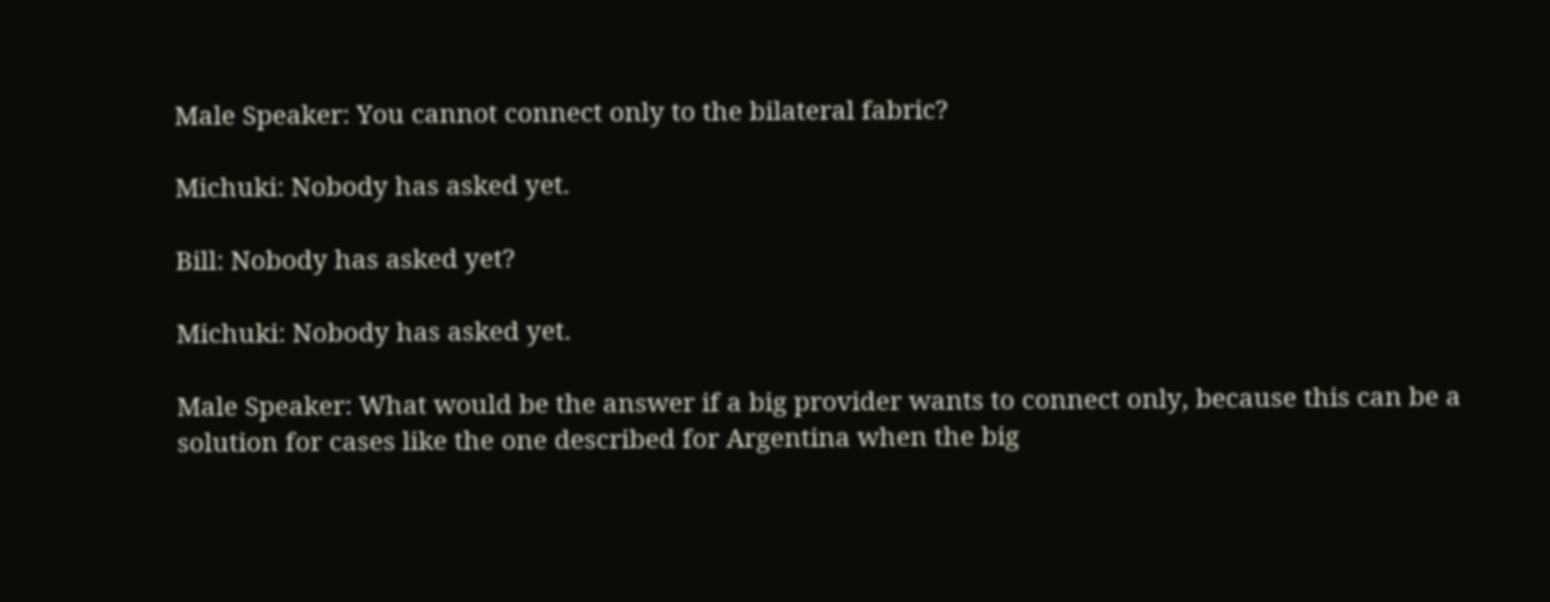Male Speaker: You cannot connect only to the bilateral fabric?

Michuki: Nobody has asked yet.

Bill: Nobody has asked yet?

Michuki: Nobody has asked yet.

Male Speaker: What would be the answer if a big provider wants to connect only, because this can be a solution for cases like the one described for Argentina when the big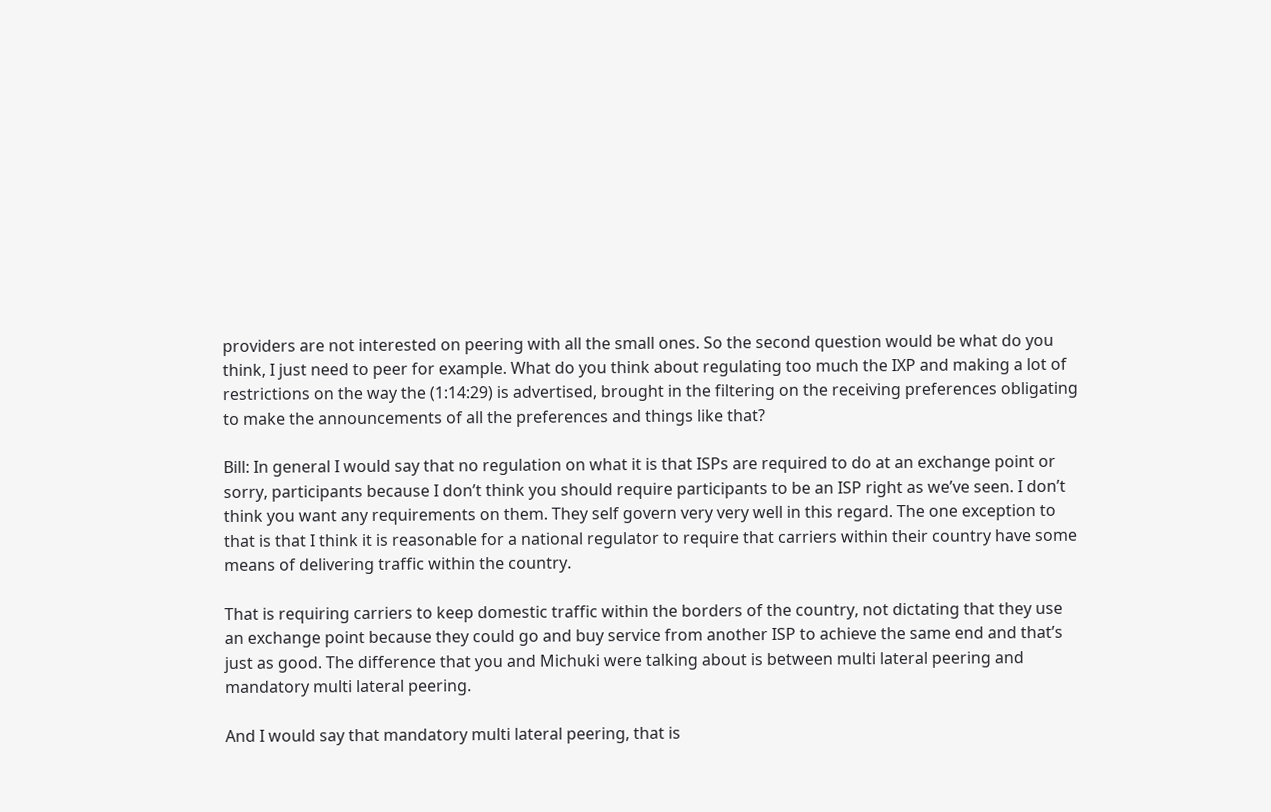providers are not interested on peering with all the small ones. So the second question would be what do you think, I just need to peer for example. What do you think about regulating too much the IXP and making a lot of restrictions on the way the (1:14:29) is advertised, brought in the filtering on the receiving preferences obligating to make the announcements of all the preferences and things like that?

Bill: In general I would say that no regulation on what it is that ISPs are required to do at an exchange point or sorry, participants because I don’t think you should require participants to be an ISP right as we’ve seen. I don’t think you want any requirements on them. They self govern very very well in this regard. The one exception to that is that I think it is reasonable for a national regulator to require that carriers within their country have some means of delivering traffic within the country.

That is requiring carriers to keep domestic traffic within the borders of the country, not dictating that they use an exchange point because they could go and buy service from another ISP to achieve the same end and that’s just as good. The difference that you and Michuki were talking about is between multi lateral peering and mandatory multi lateral peering.

And I would say that mandatory multi lateral peering, that is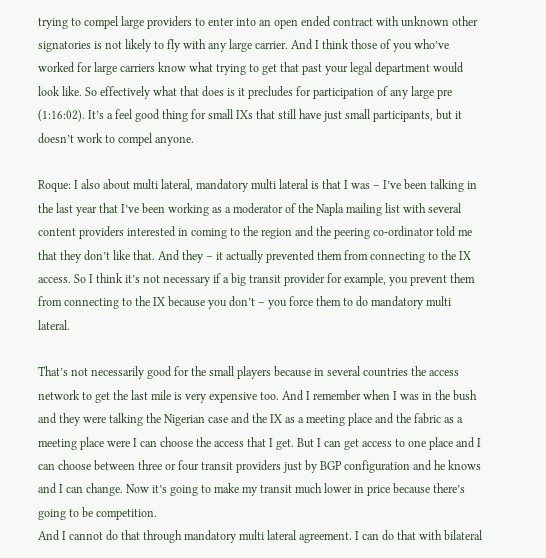trying to compel large providers to enter into an open ended contract with unknown other signatories is not likely to fly with any large carrier. And I think those of you who’ve worked for large carriers know what trying to get that past your legal department would look like. So effectively what that does is it precludes for participation of any large pre (1:16:02). It’s a feel good thing for small IXs that still have just small participants, but it doesn’t work to compel anyone.

Roque: I also about multi lateral, mandatory multi lateral is that I was – I’ve been talking in the last year that I’ve been working as a moderator of the Napla mailing list with several content providers interested in coming to the region and the peering co-ordinator told me that they don’t like that. And they – it actually prevented them from connecting to the IX access. So I think it’s not necessary if a big transit provider for example, you prevent them from connecting to the IX because you don’t – you force them to do mandatory multi lateral.

That’s not necessarily good for the small players because in several countries the access network to get the last mile is very expensive too. And I remember when I was in the bush and they were talking the Nigerian case and the IX as a meeting place and the fabric as a meeting place were I can choose the access that I get. But I can get access to one place and I can choose between three or four transit providers just by BGP configuration and he knows and I can change. Now it’s going to make my transit much lower in price because there’s going to be competition.
And I cannot do that through mandatory multi lateral agreement. I can do that with bilateral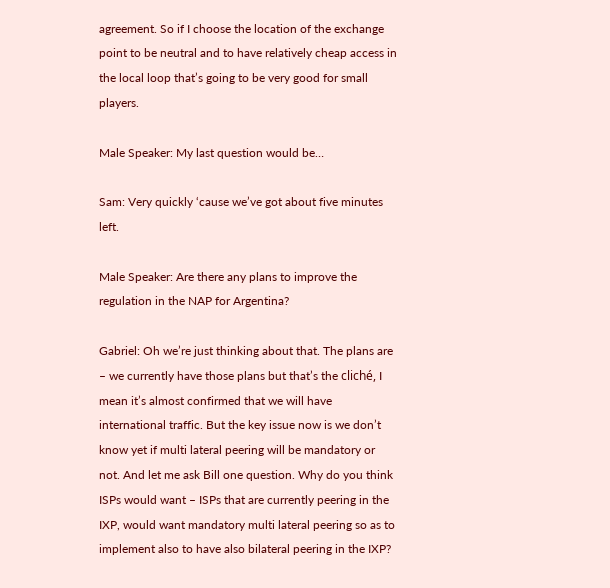agreement. So if I choose the location of the exchange point to be neutral and to have relatively cheap access in the local loop that’s going to be very good for small players.

Male Speaker: My last question would be…

Sam: Very quickly ‘cause we’ve got about five minutes left.

Male Speaker: Are there any plans to improve the regulation in the NAP for Argentina?

Gabriel: Oh we’re just thinking about that. The plans are – we currently have those plans but that’s the cliché, I mean it’s almost confirmed that we will have international traffic. But the key issue now is we don’t know yet if multi lateral peering will be mandatory or not. And let me ask Bill one question. Why do you think ISPs would want – ISPs that are currently peering in the IXP, would want mandatory multi lateral peering so as to implement also to have also bilateral peering in the IXP?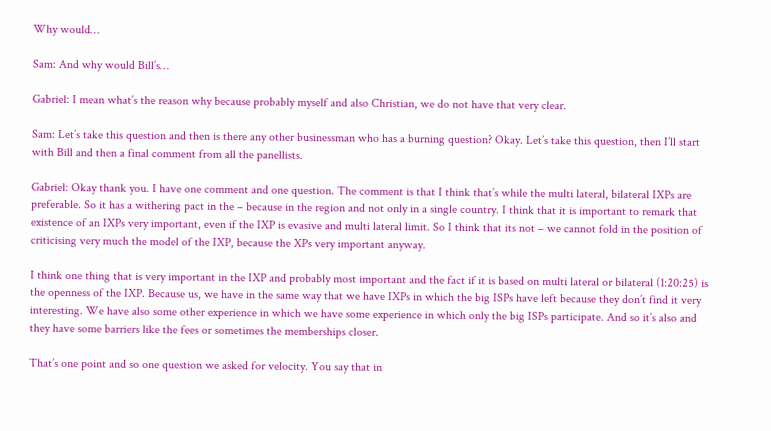Why would…

Sam: And why would Bill’s…

Gabriel: I mean what’s the reason why because probably myself and also Christian, we do not have that very clear.

Sam: Let’s take this question and then is there any other businessman who has a burning question? Okay. Let’s take this question, then I’ll start with Bill and then a final comment from all the panellists.

Gabriel: Okay thank you. I have one comment and one question. The comment is that I think that’s while the multi lateral, bilateral IXPs are preferable. So it has a withering pact in the – because in the region and not only in a single country. I think that it is important to remark that existence of an IXPs very important, even if the IXP is evasive and multi lateral limit. So I think that its not – we cannot fold in the position of criticising very much the model of the IXP, because the XPs very important anyway.

I think one thing that is very important in the IXP and probably most important and the fact if it is based on multi lateral or bilateral (1:20:25) is the openness of the IXP. Because us, we have in the same way that we have IXPs in which the big ISPs have left because they don’t find it very interesting. We have also some other experience in which we have some experience in which only the big ISPs participate. And so it’s also and they have some barriers like the fees or sometimes the memberships closer.

That’s one point and so one question we asked for velocity. You say that in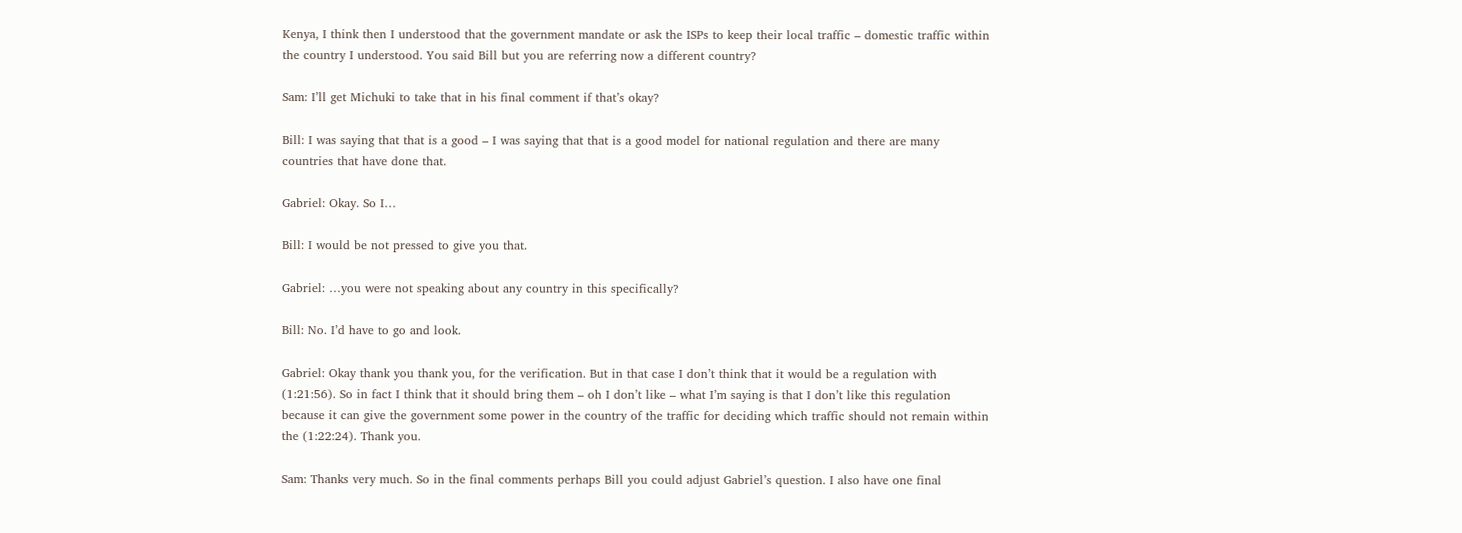Kenya, I think then I understood that the government mandate or ask the ISPs to keep their local traffic – domestic traffic within the country I understood. You said Bill but you are referring now a different country?

Sam: I’ll get Michuki to take that in his final comment if that’s okay?

Bill: I was saying that that is a good – I was saying that that is a good model for national regulation and there are many countries that have done that.

Gabriel: Okay. So I…

Bill: I would be not pressed to give you that.

Gabriel: …you were not speaking about any country in this specifically?

Bill: No. I’d have to go and look.

Gabriel: Okay thank you thank you, for the verification. But in that case I don’t think that it would be a regulation with (1:21:56). So in fact I think that it should bring them – oh I don’t like – what I’m saying is that I don’t like this regulation because it can give the government some power in the country of the traffic for deciding which traffic should not remain within the (1:22:24). Thank you.

Sam: Thanks very much. So in the final comments perhaps Bill you could adjust Gabriel’s question. I also have one final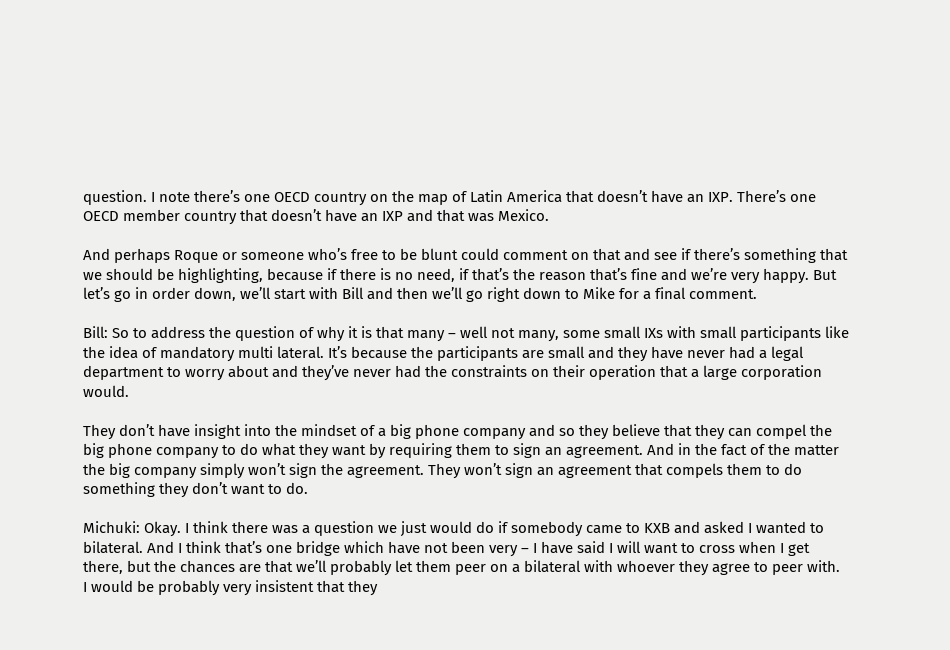question. I note there’s one OECD country on the map of Latin America that doesn’t have an IXP. There’s one OECD member country that doesn’t have an IXP and that was Mexico.

And perhaps Roque or someone who’s free to be blunt could comment on that and see if there’s something that we should be highlighting, because if there is no need, if that’s the reason that’s fine and we’re very happy. But let’s go in order down, we’ll start with Bill and then we’ll go right down to Mike for a final comment.

Bill: So to address the question of why it is that many – well not many, some small IXs with small participants like the idea of mandatory multi lateral. It’s because the participants are small and they have never had a legal department to worry about and they’ve never had the constraints on their operation that a large corporation would.

They don’t have insight into the mindset of a big phone company and so they believe that they can compel the big phone company to do what they want by requiring them to sign an agreement. And in the fact of the matter the big company simply won’t sign the agreement. They won’t sign an agreement that compels them to do something they don’t want to do.

Michuki: Okay. I think there was a question we just would do if somebody came to KXB and asked I wanted to bilateral. And I think that’s one bridge which have not been very – I have said I will want to cross when I get there, but the chances are that we’ll probably let them peer on a bilateral with whoever they agree to peer with.
I would be probably very insistent that they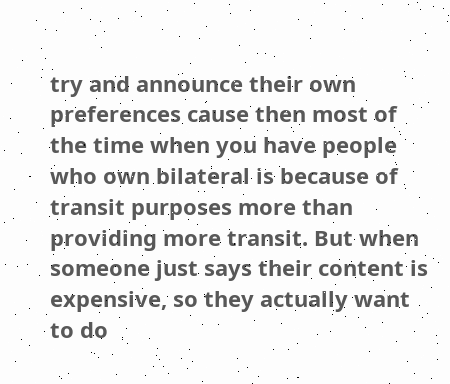try and announce their own preferences cause then most of the time when you have people who own bilateral is because of transit purposes more than providing more transit. But when someone just says their content is expensive, so they actually want to do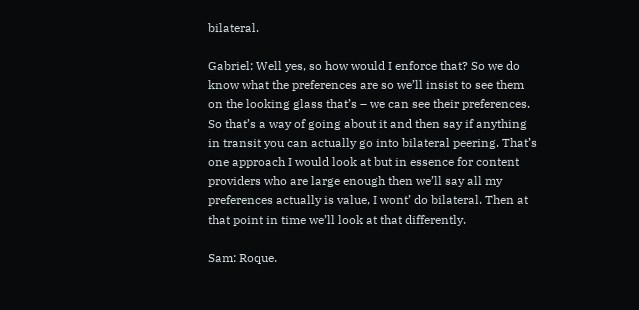bilateral.

Gabriel: Well yes, so how would I enforce that? So we do know what the preferences are so we’ll insist to see them on the looking glass that’s – we can see their preferences. So that’s a way of going about it and then say if anything in transit you can actually go into bilateral peering. That’s one approach I would look at but in essence for content providers who are large enough then we’ll say all my preferences actually is value, I wont’ do bilateral. Then at that point in time we’ll look at that differently.

Sam: Roque.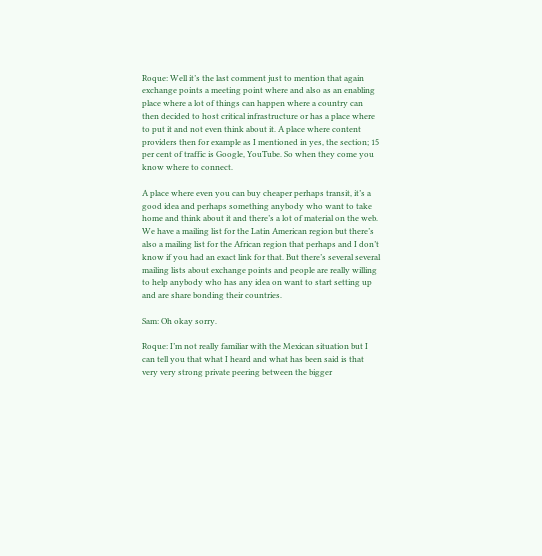Roque: Well it’s the last comment just to mention that again exchange points a meeting point where and also as an enabling place where a lot of things can happen where a country can then decided to host critical infrastructure or has a place where to put it and not even think about it. A place where content providers then for example as I mentioned in yes, the section; 15 per cent of traffic is Google, YouTube. So when they come you know where to connect.

A place where even you can buy cheaper perhaps transit, it’s a good idea and perhaps something anybody who want to take home and think about it and there’s a lot of material on the web. We have a mailing list for the Latin American region but there’s also a mailing list for the African region that perhaps and I don’t know if you had an exact link for that. But there’s several several mailing lists about exchange points and people are really willing to help anybody who has any idea on want to start setting up and are share bonding their countries.

Sam: Oh okay sorry.

Roque: I’m not really familiar with the Mexican situation but I can tell you that what I heard and what has been said is that very very strong private peering between the bigger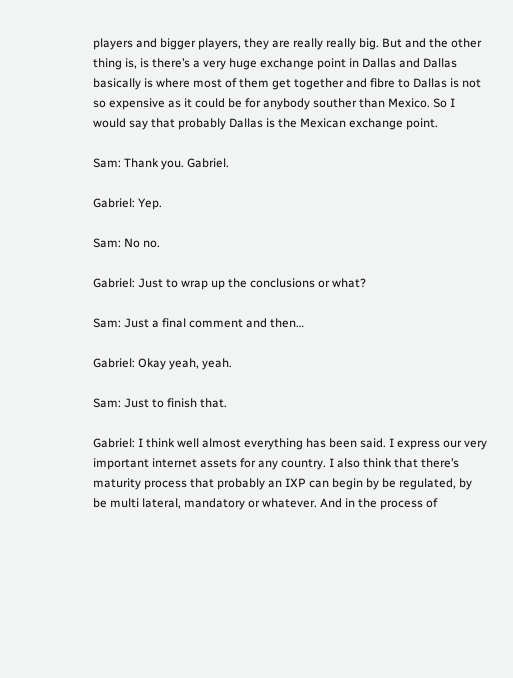players and bigger players, they are really really big. But and the other thing is, is there’s a very huge exchange point in Dallas and Dallas basically is where most of them get together and fibre to Dallas is not so expensive as it could be for anybody souther than Mexico. So I would say that probably Dallas is the Mexican exchange point.

Sam: Thank you. Gabriel.

Gabriel: Yep.

Sam: No no.

Gabriel: Just to wrap up the conclusions or what?

Sam: Just a final comment and then…

Gabriel: Okay yeah, yeah.

Sam: Just to finish that.

Gabriel: I think well almost everything has been said. I express our very important internet assets for any country. I also think that there’s maturity process that probably an IXP can begin by be regulated, by be multi lateral, mandatory or whatever. And in the process of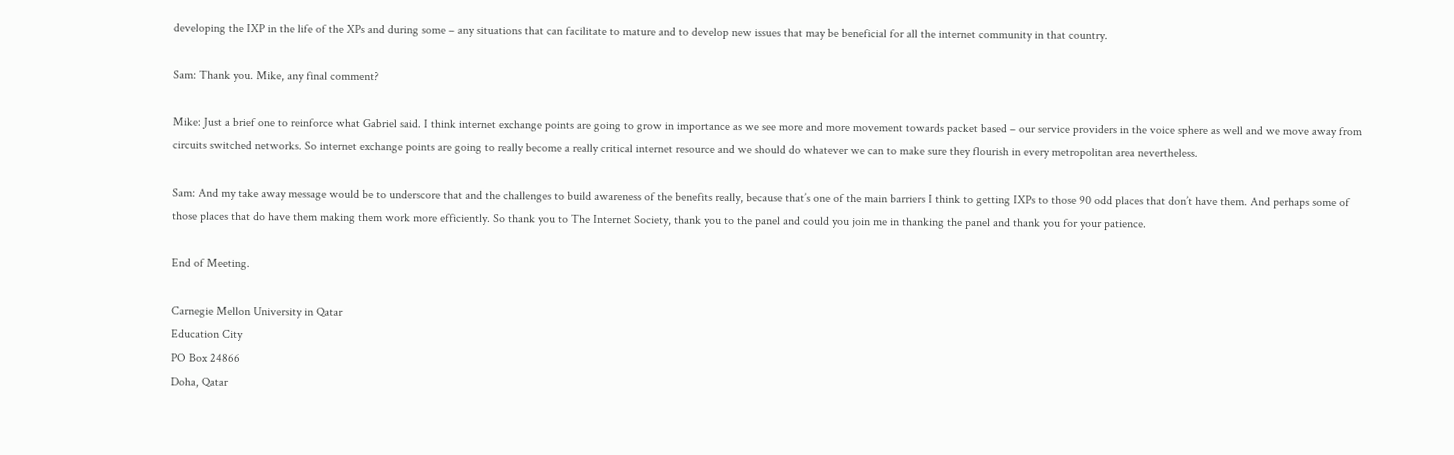developing the IXP in the life of the XPs and during some – any situations that can facilitate to mature and to develop new issues that may be beneficial for all the internet community in that country.

Sam: Thank you. Mike, any final comment?

Mike: Just a brief one to reinforce what Gabriel said. I think internet exchange points are going to grow in importance as we see more and more movement towards packet based – our service providers in the voice sphere as well and we move away from circuits switched networks. So internet exchange points are going to really become a really critical internet resource and we should do whatever we can to make sure they flourish in every metropolitan area nevertheless.

Sam: And my take away message would be to underscore that and the challenges to build awareness of the benefits really, because that’s one of the main barriers I think to getting IXPs to those 90 odd places that don’t have them. And perhaps some of those places that do have them making them work more efficiently. So thank you to The Internet Society, thank you to the panel and could you join me in thanking the panel and thank you for your patience.

End of Meeting.

Carnegie Mellon University in Qatar
Education City
PO Box 24866
Doha, Qatar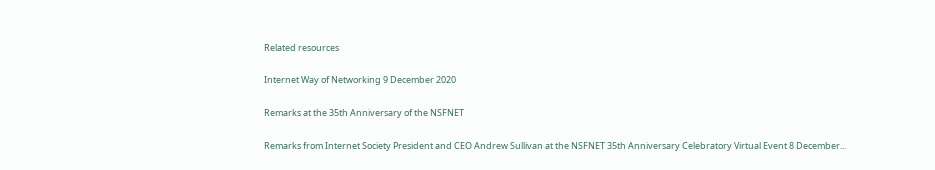Related resources

Internet Way of Networking 9 December 2020

Remarks at the 35th Anniversary of the NSFNET

Remarks from Internet Society President and CEO Andrew Sullivan at the NSFNET 35th Anniversary Celebratory Virtual Event 8 December...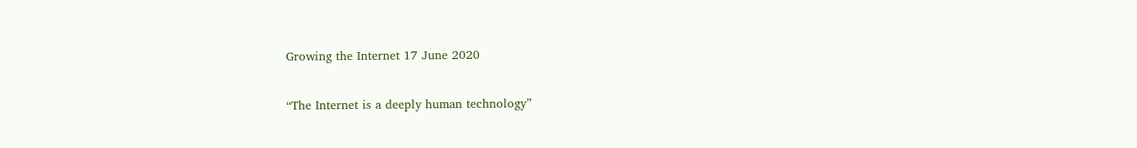Growing the Internet 17 June 2020

“The Internet is a deeply human technology”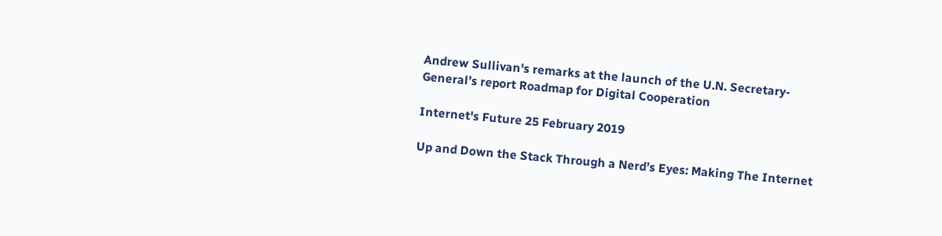Andrew Sullivan's remarks at the launch of the U.N. Secretary-General’s report Roadmap for Digital Cooperation

Internet's Future 25 February 2019

Up and Down the Stack Through a Nerd’s Eyes: Making The Internet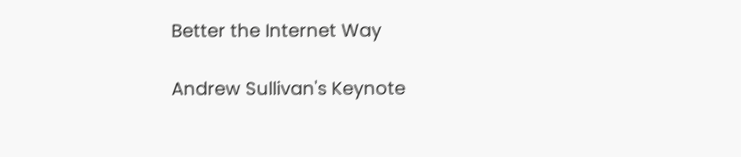Better the Internet Way

Andrew Sullivan's Keynote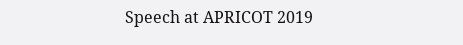Speech at APRICOT 2019